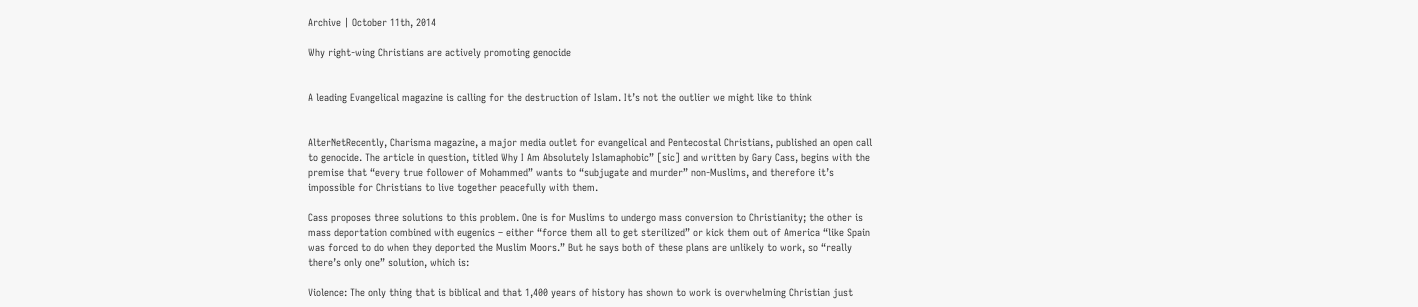Archive | October 11th, 2014

Why right-wing Christians are actively promoting genocide


A leading Evangelical magazine is calling for the destruction of Islam. It’s not the outlier we might like to think


AlterNetRecently, Charisma magazine, a major media outlet for evangelical and Pentecostal Christians, published an open call to genocide. The article in question, titled Why I Am Absolutely Islamaphobic” [sic] and written by Gary Cass, begins with the premise that “every true follower of Mohammed” wants to “subjugate and murder” non-Muslims, and therefore it’s impossible for Christians to live together peacefully with them.

Cass proposes three solutions to this problem. One is for Muslims to undergo mass conversion to Christianity; the other is mass deportation combined with eugenics – either “force them all to get sterilized” or kick them out of America “like Spain was forced to do when they deported the Muslim Moors.” But he says both of these plans are unlikely to work, so “really there’s only one” solution, which is:

Violence: The only thing that is biblical and that 1,400 years of history has shown to work is overwhelming Christian just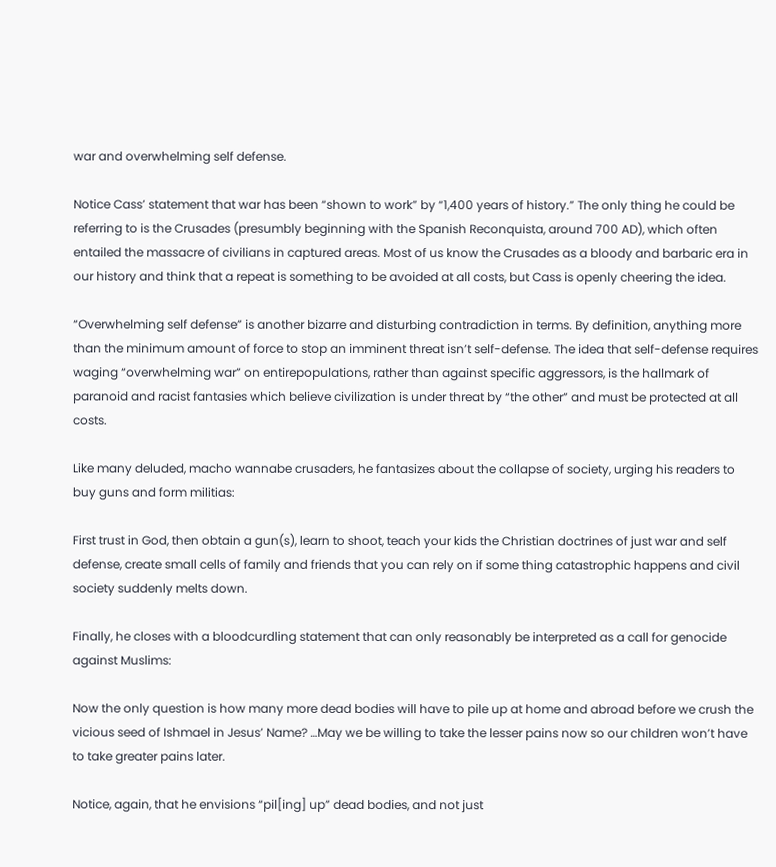war and overwhelming self defense.

Notice Cass’ statement that war has been “shown to work” by “1,400 years of history.” The only thing he could be referring to is the Crusades (presumbly beginning with the Spanish Reconquista, around 700 AD), which often entailed the massacre of civilians in captured areas. Most of us know the Crusades as a bloody and barbaric era in our history and think that a repeat is something to be avoided at all costs, but Cass is openly cheering the idea.

“Overwhelming self defense” is another bizarre and disturbing contradiction in terms. By definition, anything more than the minimum amount of force to stop an imminent threat isn’t self-defense. The idea that self-defense requires waging “overwhelming war” on entirepopulations, rather than against specific aggressors, is the hallmark of paranoid and racist fantasies which believe civilization is under threat by “the other” and must be protected at all costs.

Like many deluded, macho wannabe crusaders, he fantasizes about the collapse of society, urging his readers to buy guns and form militias:

First trust in God, then obtain a gun(s), learn to shoot, teach your kids the Christian doctrines of just war and self defense, create small cells of family and friends that you can rely on if some thing catastrophic happens and civil society suddenly melts down.

Finally, he closes with a bloodcurdling statement that can only reasonably be interpreted as a call for genocide against Muslims:

Now the only question is how many more dead bodies will have to pile up at home and abroad before we crush the vicious seed of Ishmael in Jesus’ Name? …May we be willing to take the lesser pains now so our children won’t have to take greater pains later.

Notice, again, that he envisions “pil[ing] up” dead bodies, and not just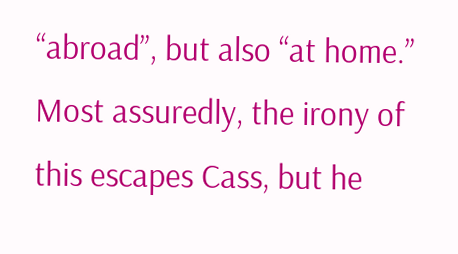“abroad”, but also “at home.” Most assuredly, the irony of this escapes Cass, but he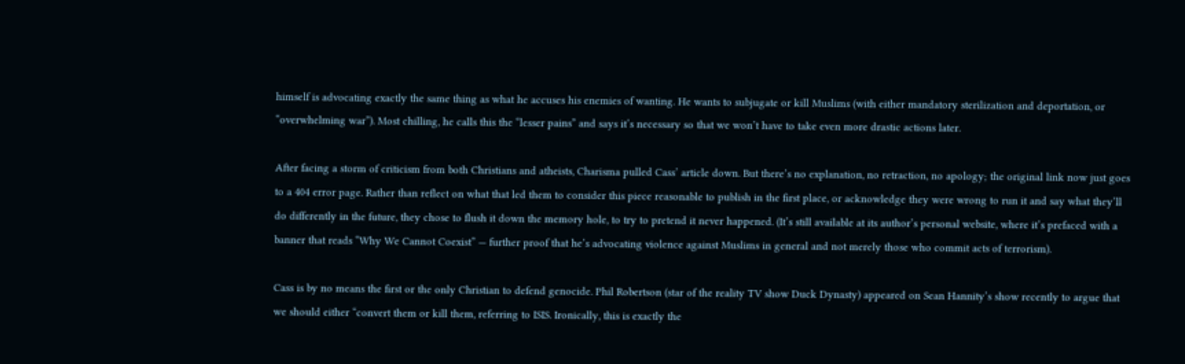himself is advocating exactly the same thing as what he accuses his enemies of wanting. He wants to subjugate or kill Muslims (with either mandatory sterilization and deportation, or “overwhelming war”). Most chilling, he calls this the “lesser pains” and says it’s necessary so that we won’t have to take even more drastic actions later.

After facing a storm of criticism from both Christians and atheists, Charisma pulled Cass’ article down. But there’s no explanation, no retraction, no apology; the original link now just goes to a 404 error page. Rather than reflect on what that led them to consider this piece reasonable to publish in the first place, or acknowledge they were wrong to run it and say what they’ll do differently in the future, they chose to flush it down the memory hole, to try to pretend it never happened. (It’s still available at its author’s personal website, where it’s prefaced with a banner that reads “Why We Cannot Coexist” — further proof that he’s advocating violence against Muslims in general and not merely those who commit acts of terrorism).

Cass is by no means the first or the only Christian to defend genocide. Phil Robertson (star of the reality TV show Duck Dynasty) appeared on Sean Hannity’s show recently to argue that we should either “convert them or kill them, referring to ISIS. Ironically, this is exactly the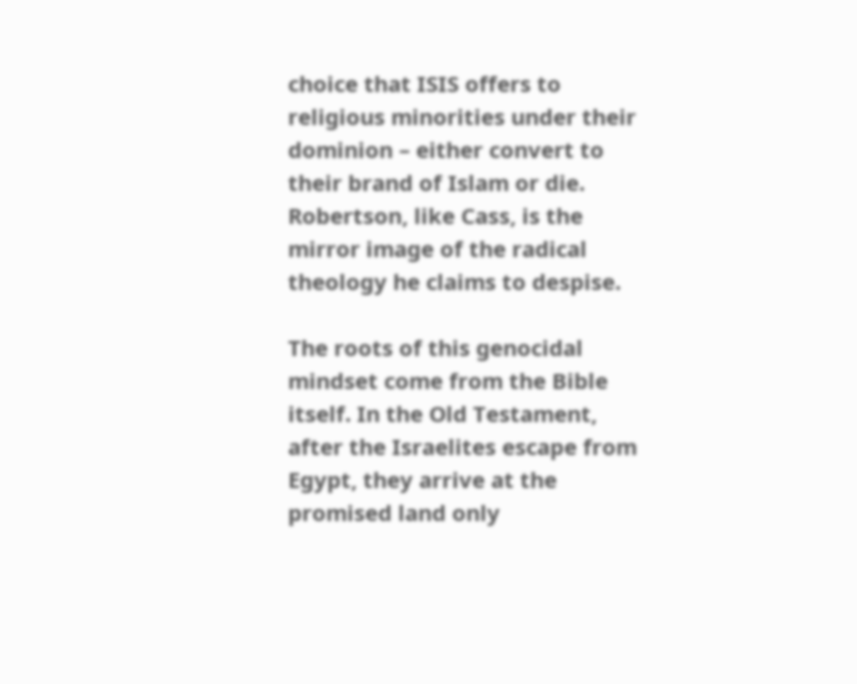choice that ISIS offers to religious minorities under their dominion – either convert to their brand of Islam or die. Robertson, like Cass, is the mirror image of the radical theology he claims to despise.

The roots of this genocidal mindset come from the Bible itself. In the Old Testament, after the Israelites escape from Egypt, they arrive at the promised land only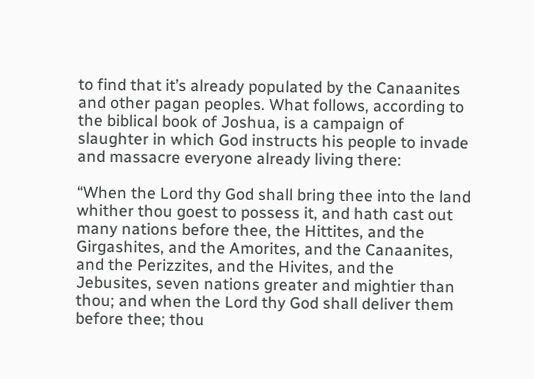to find that it’s already populated by the Canaanites and other pagan peoples. What follows, according to the biblical book of Joshua, is a campaign of slaughter in which God instructs his people to invade and massacre everyone already living there:

“When the Lord thy God shall bring thee into the land whither thou goest to possess it, and hath cast out many nations before thee, the Hittites, and the Girgashites, and the Amorites, and the Canaanites, and the Perizzites, and the Hivites, and the Jebusites, seven nations greater and mightier than thou; and when the Lord thy God shall deliver them before thee; thou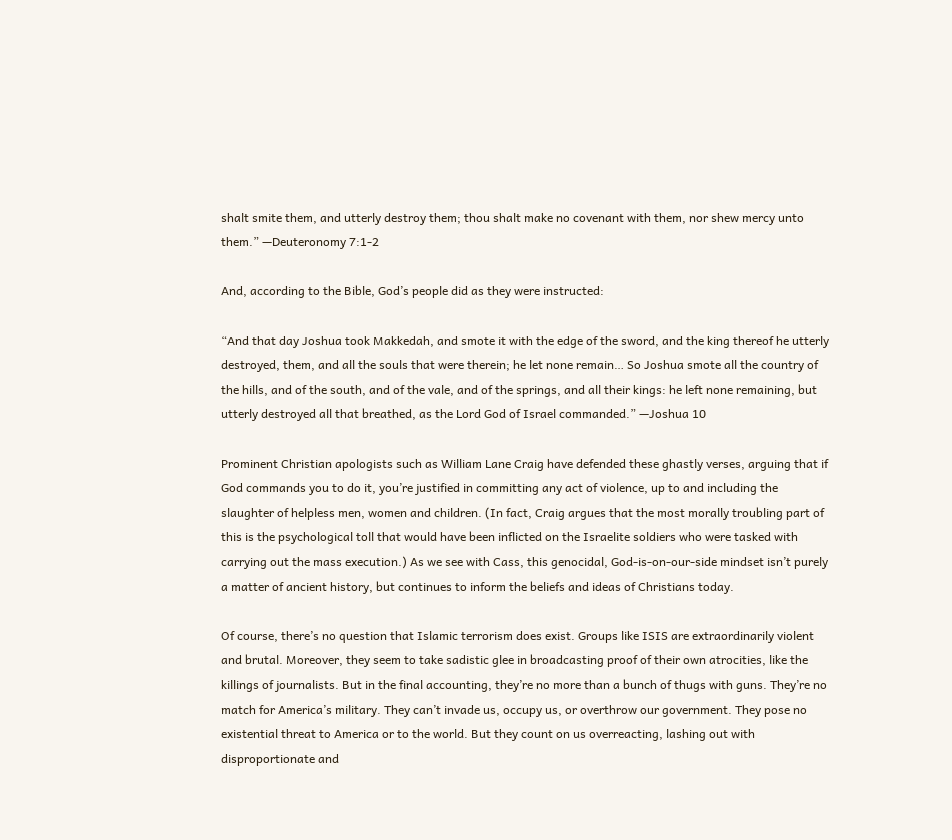shalt smite them, and utterly destroy them; thou shalt make no covenant with them, nor shew mercy unto them.” —Deuteronomy 7:1-2

And, according to the Bible, God’s people did as they were instructed:

“And that day Joshua took Makkedah, and smote it with the edge of the sword, and the king thereof he utterly destroyed, them, and all the souls that were therein; he let none remain… So Joshua smote all the country of the hills, and of the south, and of the vale, and of the springs, and all their kings: he left none remaining, but utterly destroyed all that breathed, as the Lord God of Israel commanded.” —Joshua 10

Prominent Christian apologists such as William Lane Craig have defended these ghastly verses, arguing that if God commands you to do it, you’re justified in committing any act of violence, up to and including the slaughter of helpless men, women and children. (In fact, Craig argues that the most morally troubling part of this is the psychological toll that would have been inflicted on the Israelite soldiers who were tasked with carrying out the mass execution.) As we see with Cass, this genocidal, God-is-on-our-side mindset isn’t purely a matter of ancient history, but continues to inform the beliefs and ideas of Christians today.

Of course, there’s no question that Islamic terrorism does exist. Groups like ISIS are extraordinarily violent and brutal. Moreover, they seem to take sadistic glee in broadcasting proof of their own atrocities, like the killings of journalists. But in the final accounting, they’re no more than a bunch of thugs with guns. They’re no match for America’s military. They can’t invade us, occupy us, or overthrow our government. They pose no existential threat to America or to the world. But they count on us overreacting, lashing out with disproportionate and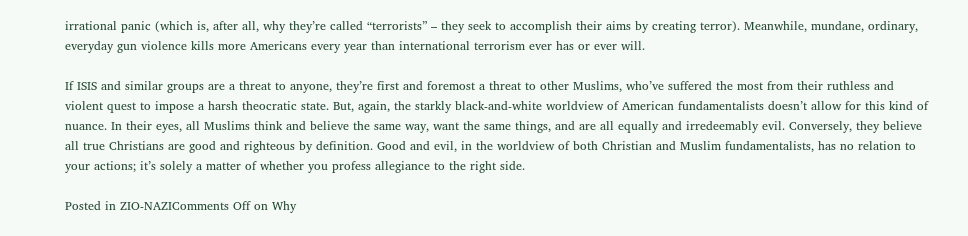irrational panic (which is, after all, why they’re called “terrorists” – they seek to accomplish their aims by creating terror). Meanwhile, mundane, ordinary, everyday gun violence kills more Americans every year than international terrorism ever has or ever will.

If ISIS and similar groups are a threat to anyone, they’re first and foremost a threat to other Muslims, who’ve suffered the most from their ruthless and violent quest to impose a harsh theocratic state. But, again, the starkly black-and-white worldview of American fundamentalists doesn’t allow for this kind of nuance. In their eyes, all Muslims think and believe the same way, want the same things, and are all equally and irredeemably evil. Conversely, they believe all true Christians are good and righteous by definition. Good and evil, in the worldview of both Christian and Muslim fundamentalists, has no relation to your actions; it’s solely a matter of whether you profess allegiance to the right side.

Posted in ZIO-NAZIComments Off on Why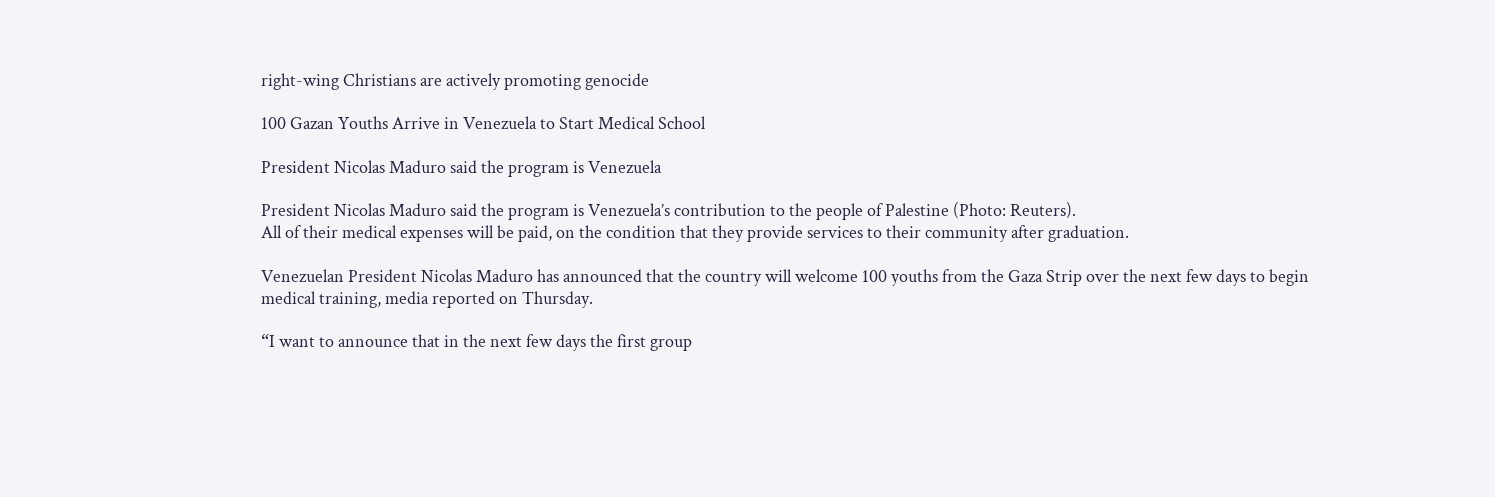right-wing Christians are actively promoting genocide

100 Gazan Youths Arrive in Venezuela to Start Medical School

President Nicolas Maduro said the program is Venezuela

President Nicolas Maduro said the program is Venezuela’s contribution to the people of Palestine (Photo: Reuters).
All of their medical expenses will be paid, on the condition that they provide services to their community after graduation.

Venezuelan President Nicolas Maduro has announced that the country will welcome 100 youths from the Gaza Strip over the next few days to begin medical training, media reported on Thursday.

“I want to announce that in the next few days the first group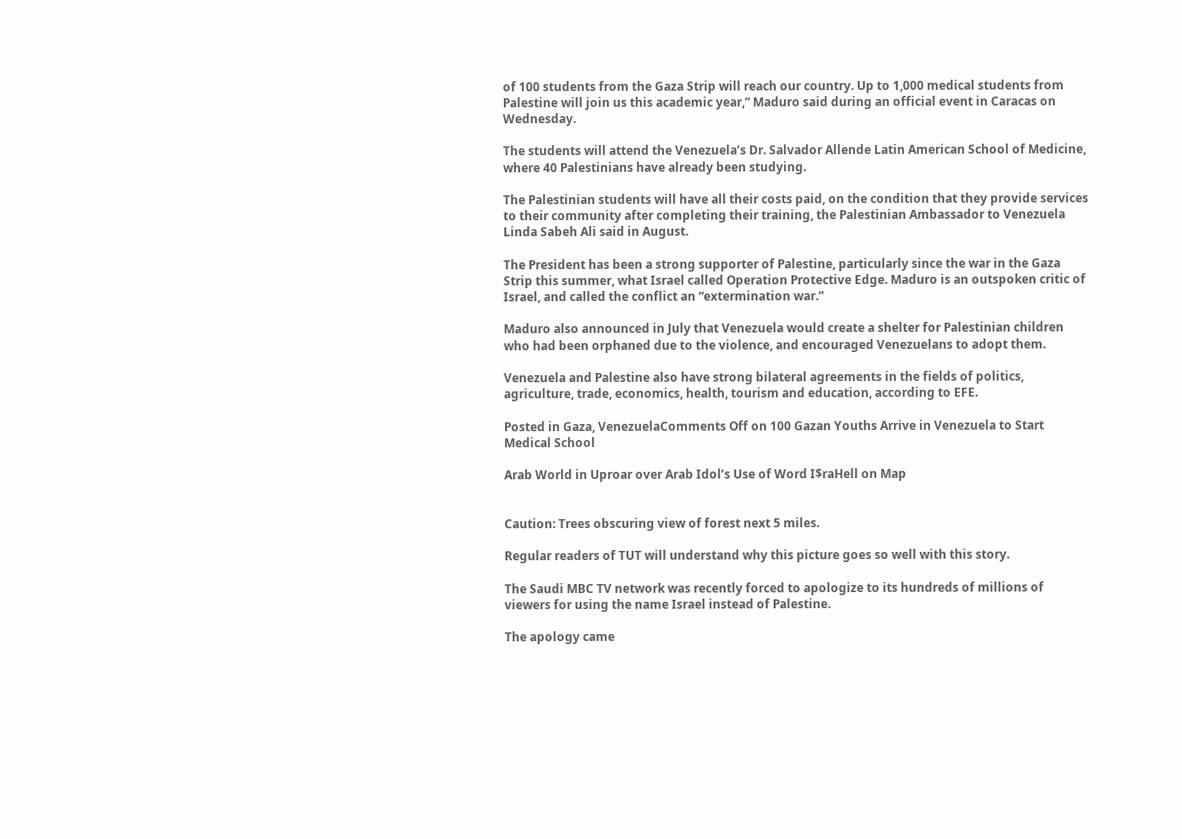of 100 students from the Gaza Strip will reach our country. Up to 1,000 medical students from Palestine will join us this academic year,” Maduro said during an official event in Caracas on Wednesday.

The students will attend the Venezuela’s Dr. Salvador Allende Latin American School of Medicine, where 40 Palestinians have already been studying.

The Palestinian students will have all their costs paid, on the condition that they provide services to their community after completing their training, the Palestinian Ambassador to Venezuela Linda Sabeh Ali said in August.

The President has been a strong supporter of Palestine, particularly since the war in the Gaza Strip this summer, what Israel called Operation Protective Edge. Maduro is an outspoken critic of Israel, and called the conflict an “extermination war.”

Maduro also announced in July that Venezuela would create a shelter for Palestinian children who had been orphaned due to the violence, and encouraged Venezuelans to adopt them.

Venezuela and Palestine also have strong bilateral agreements in the fields of politics, agriculture, trade, economics, health, tourism and education, according to EFE.

Posted in Gaza, VenezuelaComments Off on 100 Gazan Youths Arrive in Venezuela to Start Medical School

Arab World in Uproar over Arab Idol’s Use of Word I$raHell on Map


Caution: Trees obscuring view of forest next 5 miles.

Regular readers of TUT will understand why this picture goes so well with this story.

The Saudi MBC TV network was recently forced to apologize to its hundreds of millions of viewers for using the name Israel instead of Palestine.

The apology came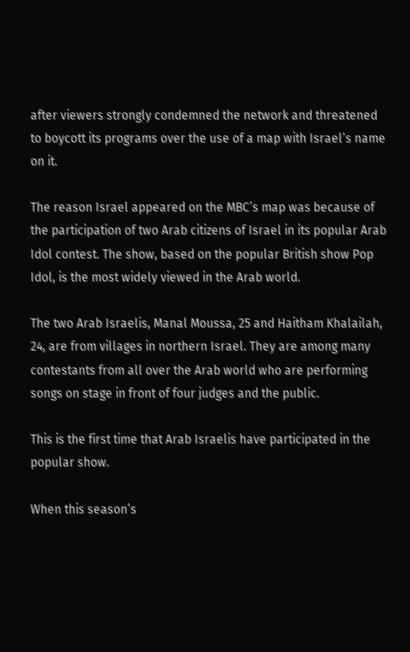after viewers strongly condemned the network and threatened to boycott its programs over the use of a map with Israel’s name on it.

The reason Israel appeared on the MBC’s map was because of the participation of two Arab citizens of Israel in its popular Arab Idol contest. The show, based on the popular British show Pop Idol, is the most widely viewed in the Arab world.

The two Arab Israelis, Manal Moussa, 25 and Haitham Khalailah, 24, are from villages in northern Israel. They are among many contestants from all over the Arab world who are performing songs on stage in front of four judges and the public.

This is the first time that Arab Israelis have participated in the popular show.

When this season’s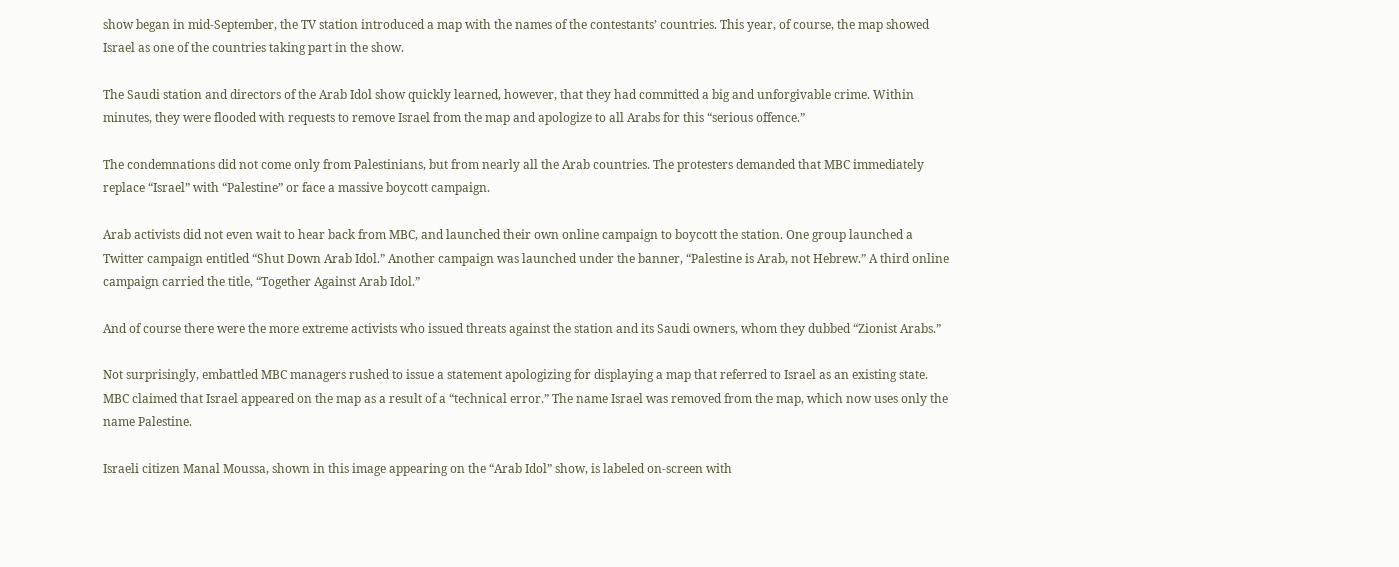show began in mid-September, the TV station introduced a map with the names of the contestants’ countries. This year, of course, the map showed Israel as one of the countries taking part in the show.

The Saudi station and directors of the Arab Idol show quickly learned, however, that they had committed a big and unforgivable crime. Within minutes, they were flooded with requests to remove Israel from the map and apologize to all Arabs for this “serious offence.”

The condemnations did not come only from Palestinians, but from nearly all the Arab countries. The protesters demanded that MBC immediately replace “Israel” with “Palestine” or face a massive boycott campaign.

Arab activists did not even wait to hear back from MBC, and launched their own online campaign to boycott the station. One group launched a Twitter campaign entitled “Shut Down Arab Idol.” Another campaign was launched under the banner, “Palestine is Arab, not Hebrew.” A third online campaign carried the title, “Together Against Arab Idol.”

And of course there were the more extreme activists who issued threats against the station and its Saudi owners, whom they dubbed “Zionist Arabs.”

Not surprisingly, embattled MBC managers rushed to issue a statement apologizing for displaying a map that referred to Israel as an existing state. MBC claimed that Israel appeared on the map as a result of a “technical error.” The name Israel was removed from the map, which now uses only the name Palestine.

Israeli citizen Manal Moussa, shown in this image appearing on the “Arab Idol” show, is labeled on-screen with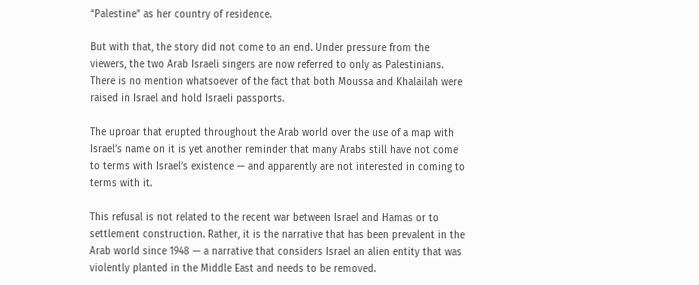“Palestine” as her country of residence.

But with that, the story did not come to an end. Under pressure from the viewers, the two Arab Israeli singers are now referred to only as Palestinians. There is no mention whatsoever of the fact that both Moussa and Khalailah were raised in Israel and hold Israeli passports.

The uproar that erupted throughout the Arab world over the use of a map with Israel’s name on it is yet another reminder that many Arabs still have not come to terms with Israel’s existence — and apparently are not interested in coming to terms with it.

This refusal is not related to the recent war between Israel and Hamas or to settlement construction. Rather, it is the narrative that has been prevalent in the Arab world since 1948 — a narrative that considers Israel an alien entity that was violently planted in the Middle East and needs to be removed.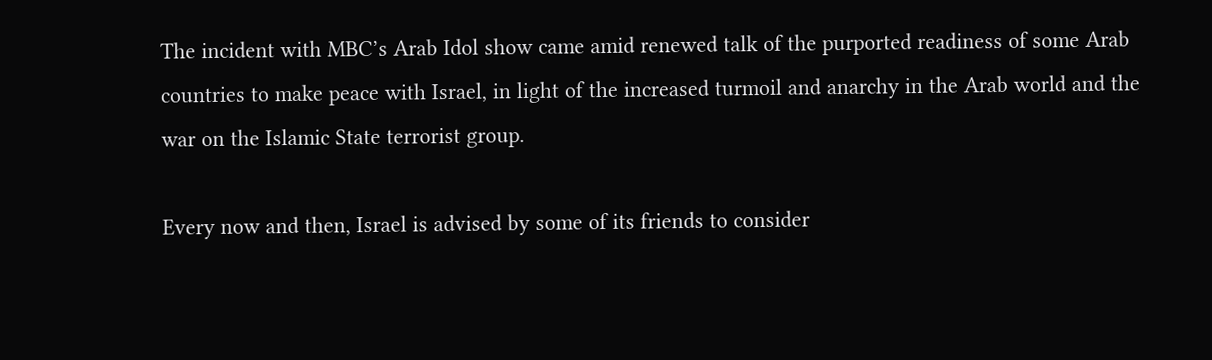The incident with MBC’s Arab Idol show came amid renewed talk of the purported readiness of some Arab countries to make peace with Israel, in light of the increased turmoil and anarchy in the Arab world and the war on the Islamic State terrorist group.

Every now and then, Israel is advised by some of its friends to consider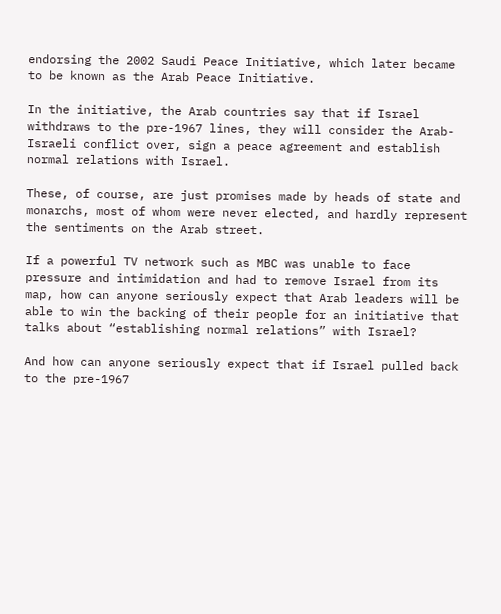endorsing the 2002 Saudi Peace Initiative, which later became to be known as the Arab Peace Initiative.

In the initiative, the Arab countries say that if Israel withdraws to the pre-1967 lines, they will consider the Arab-Israeli conflict over, sign a peace agreement and establish normal relations with Israel.

These, of course, are just promises made by heads of state and monarchs, most of whom were never elected, and hardly represent the sentiments on the Arab street.

If a powerful TV network such as MBC was unable to face pressure and intimidation and had to remove Israel from its map, how can anyone seriously expect that Arab leaders will be able to win the backing of their people for an initiative that talks about “establishing normal relations” with Israel?

And how can anyone seriously expect that if Israel pulled back to the pre-1967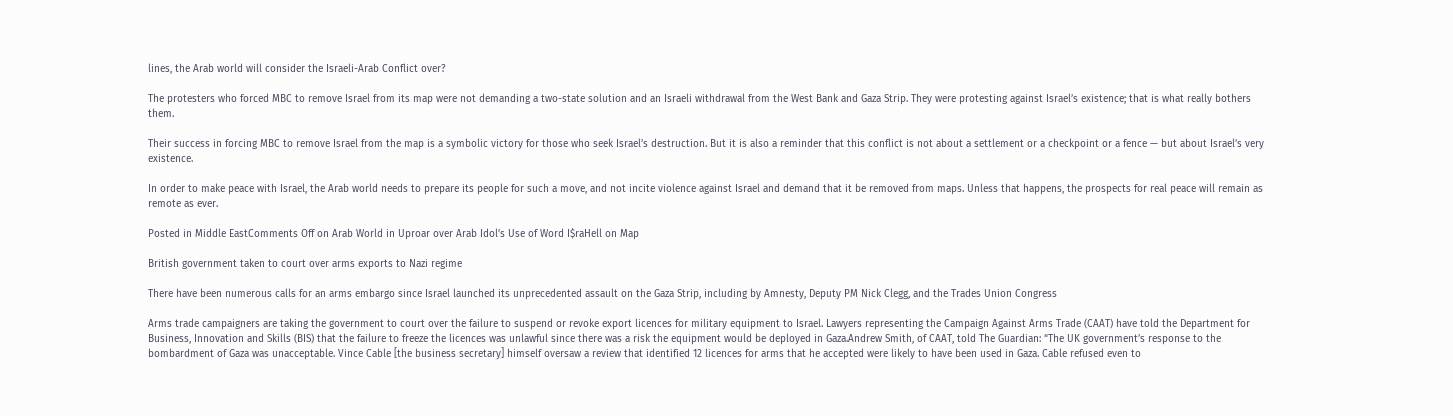lines, the Arab world will consider the Israeli-Arab Conflict over?

The protesters who forced MBC to remove Israel from its map were not demanding a two-state solution and an Israeli withdrawal from the West Bank and Gaza Strip. They were protesting against Israel’s existence; that is what really bothers them.

Their success in forcing MBC to remove Israel from the map is a symbolic victory for those who seek Israel’s destruction. But it is also a reminder that this conflict is not about a settlement or a checkpoint or a fence — but about Israel’s very existence.

In order to make peace with Israel, the Arab world needs to prepare its people for such a move, and not incite violence against Israel and demand that it be removed from maps. Unless that happens, the prospects for real peace will remain as remote as ever.

Posted in Middle EastComments Off on Arab World in Uproar over Arab Idol’s Use of Word I$raHell on Map

British government taken to court over arms exports to Nazi regime

There have been numerous calls for an arms embargo since Israel launched its unprecedented assault on the Gaza Strip, including by Amnesty, Deputy PM Nick Clegg, and the Trades Union Congress

Arms trade campaigners are taking the government to court over the failure to suspend or revoke export licences for military equipment to Israel. Lawyers representing the Campaign Against Arms Trade (CAAT) have told the Department for Business, Innovation and Skills (BIS) that the failure to freeze the licences was unlawful since there was a risk the equipment would be deployed in Gaza.Andrew Smith, of CAAT, told The Guardian: “The UK government’s response to the bombardment of Gaza was unacceptable. Vince Cable [the business secretary] himself oversaw a review that identified 12 licences for arms that he accepted were likely to have been used in Gaza. Cable refused even to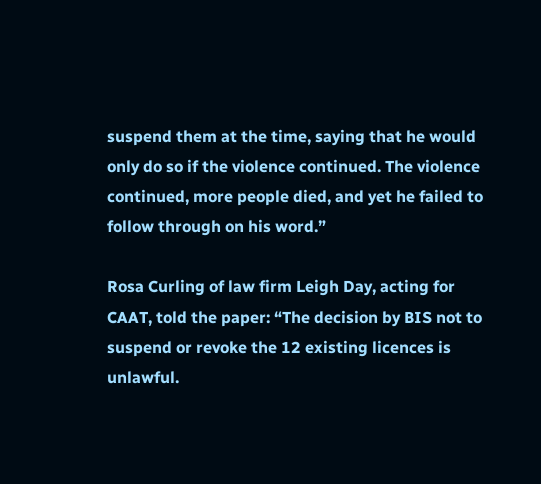suspend them at the time, saying that he would only do so if the violence continued. The violence continued, more people died, and yet he failed to follow through on his word.”

Rosa Curling of law firm Leigh Day, acting for CAAT, told the paper: “The decision by BIS not to suspend or revoke the 12 existing licences is unlawful.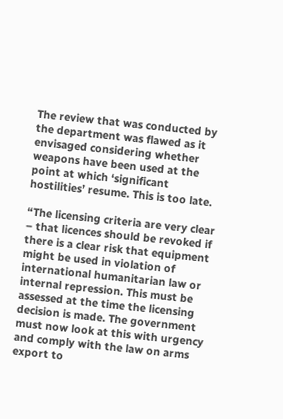The review that was conducted by the department was flawed as it envisaged considering whether weapons have been used at the point at which ‘significant hostilities’ resume. This is too late.

“The licensing criteria are very clear – that licences should be revoked if there is a clear risk that equipment might be used in violation of international humanitarian law or internal repression. This must be assessed at the time the licensing decision is made. The government must now look at this with urgency and comply with the law on arms export to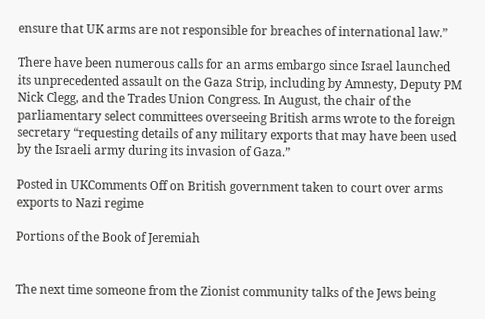ensure that UK arms are not responsible for breaches of international law.”

There have been numerous calls for an arms embargo since Israel launched its unprecedented assault on the Gaza Strip, including by Amnesty, Deputy PM Nick Clegg, and the Trades Union Congress. In August, the chair of the parliamentary select committees overseeing British arms wrote to the foreign secretary “requesting details of any military exports that may have been used by the Israeli army during its invasion of Gaza.”

Posted in UKComments Off on British government taken to court over arms exports to Nazi regime

Portions of the Book of Jeremiah


The next time someone from the Zionist community talks of the Jews being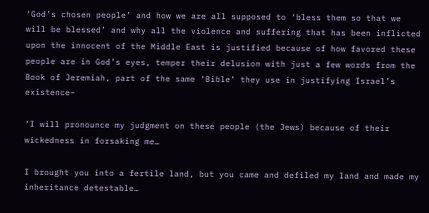‘God’s chosen people’ and how we are all supposed to ‘bless them so that we will be blessed’ and why all the violence and suffering that has been inflicted upon the innocent of the Middle East is justified because of how favored these people are in God’s eyes, temper their delusion with just a few words from the Book of Jeremiah, part of the same ‘Bible’ they use in justifying Israel’s existence–

‘I will pronounce my judgment on these people (the Jews) because of their wickedness in forsaking me…

I brought you into a fertile land, but you came and defiled my land and made my inheritance detestable…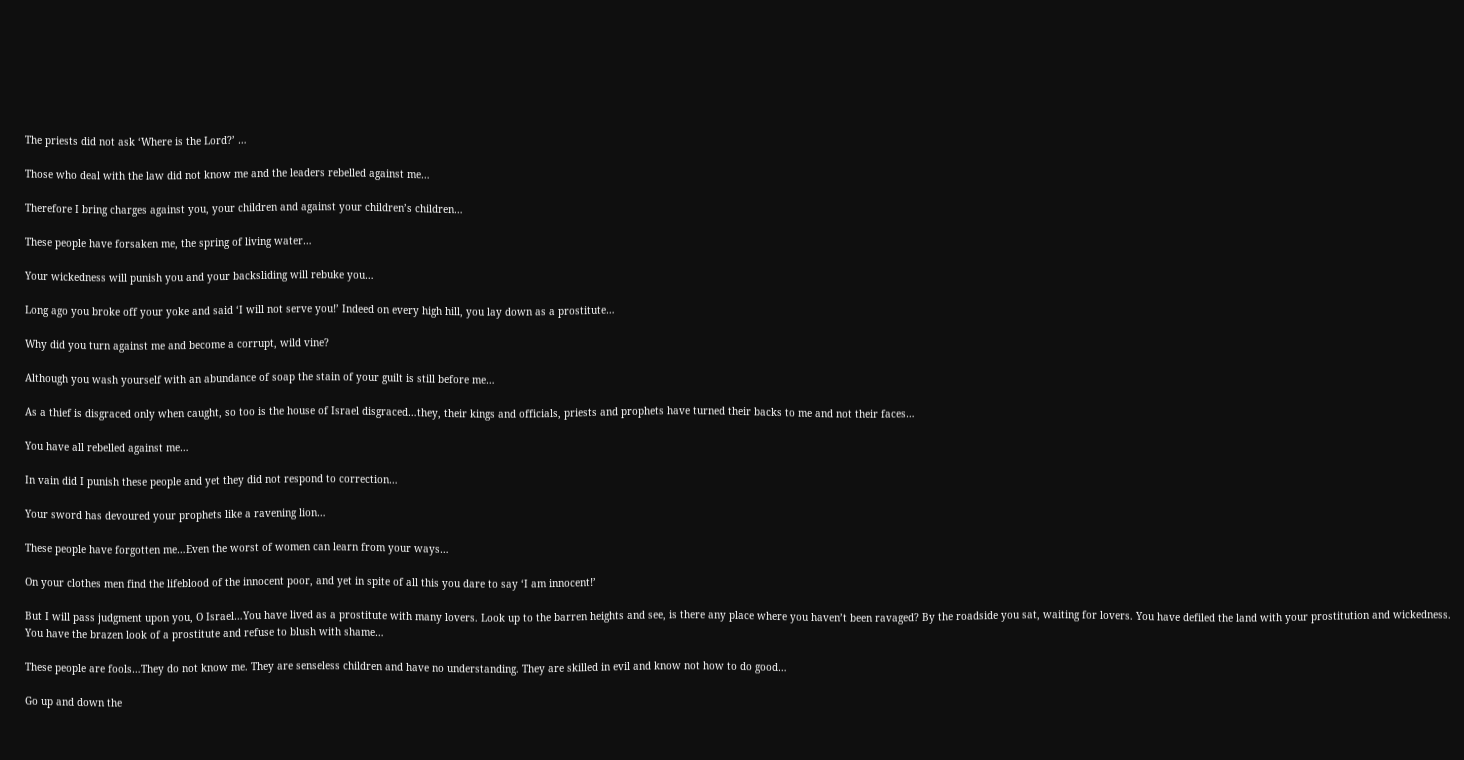The priests did not ask ‘Where is the Lord?’ …

Those who deal with the law did not know me and the leaders rebelled against me…

Therefore I bring charges against you, your children and against your children’s children…

These people have forsaken me, the spring of living water…

Your wickedness will punish you and your backsliding will rebuke you…

Long ago you broke off your yoke and said ‘I will not serve you!’ Indeed on every high hill, you lay down as a prostitute…

Why did you turn against me and become a corrupt, wild vine?

Although you wash yourself with an abundance of soap the stain of your guilt is still before me…

As a thief is disgraced only when caught, so too is the house of Israel disgraced…they, their kings and officials, priests and prophets have turned their backs to me and not their faces…

You have all rebelled against me…

In vain did I punish these people and yet they did not respond to correction…

Your sword has devoured your prophets like a ravening lion…

These people have forgotten me…Even the worst of women can learn from your ways…

On your clothes men find the lifeblood of the innocent poor, and yet in spite of all this you dare to say ‘I am innocent!’

But I will pass judgment upon you, O Israel…You have lived as a prostitute with many lovers. Look up to the barren heights and see, is there any place where you haven’t been ravaged? By the roadside you sat, waiting for lovers. You have defiled the land with your prostitution and wickedness. You have the brazen look of a prostitute and refuse to blush with shame…

These people are fools…They do not know me. They are senseless children and have no understanding. They are skilled in evil and know not how to do good…

Go up and down the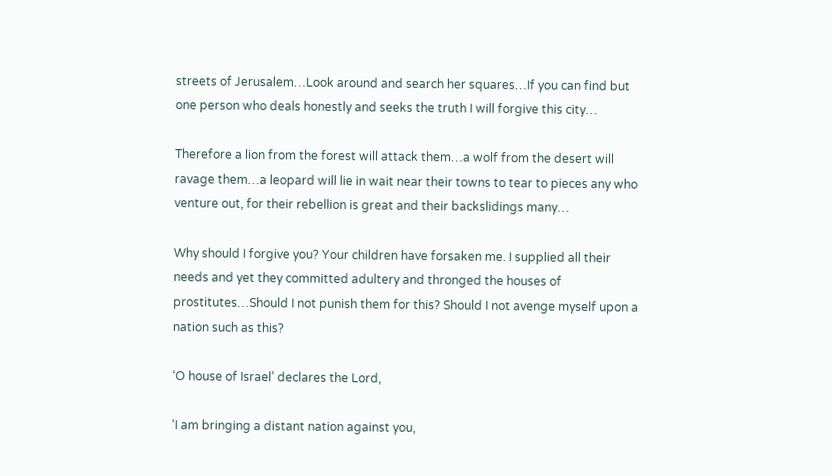streets of Jerusalem…Look around and search her squares…If you can find but one person who deals honestly and seeks the truth I will forgive this city…

Therefore a lion from the forest will attack them…a wolf from the desert will ravage them…a leopard will lie in wait near their towns to tear to pieces any who venture out, for their rebellion is great and their backslidings many…

Why should I forgive you? Your children have forsaken me. I supplied all their needs and yet they committed adultery and thronged the houses of prostitutes…Should I not punish them for this? Should I not avenge myself upon a nation such as this?

‘O house of Israel’ declares the Lord,

‘I am bringing a distant nation against you,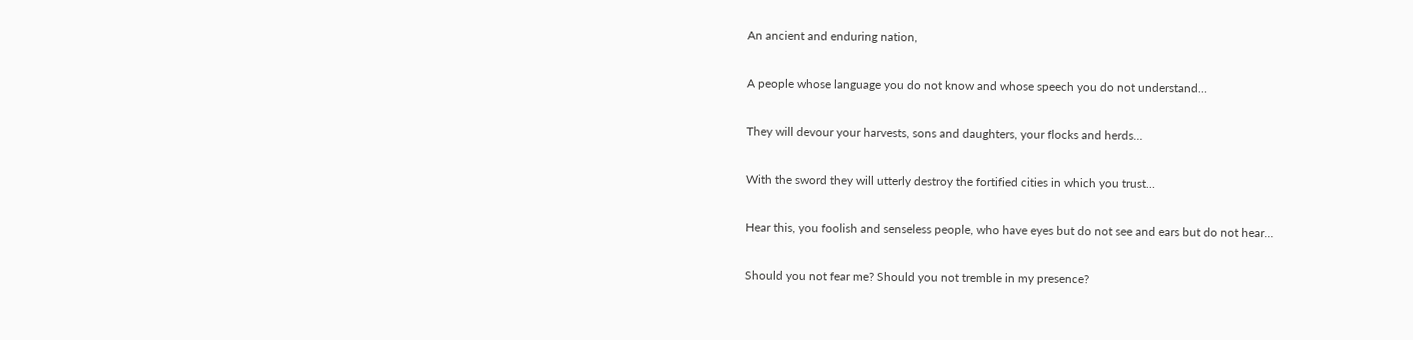An ancient and enduring nation,

A people whose language you do not know and whose speech you do not understand…

They will devour your harvests, sons and daughters, your flocks and herds…

With the sword they will utterly destroy the fortified cities in which you trust…

Hear this, you foolish and senseless people, who have eyes but do not see and ears but do not hear…

Should you not fear me? Should you not tremble in my presence?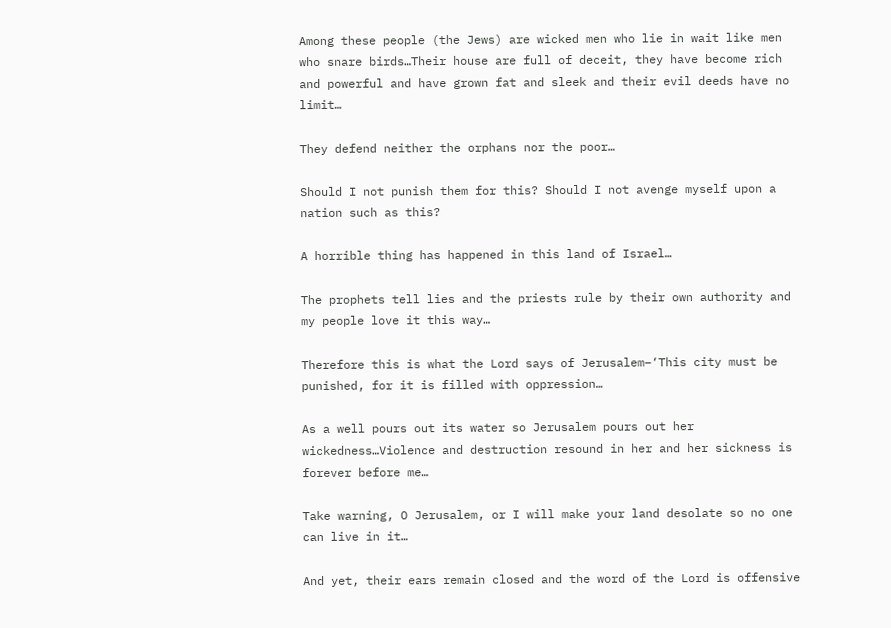Among these people (the Jews) are wicked men who lie in wait like men who snare birds…Their house are full of deceit, they have become rich and powerful and have grown fat and sleek and their evil deeds have no limit…

They defend neither the orphans nor the poor…

Should I not punish them for this? Should I not avenge myself upon a nation such as this?

A horrible thing has happened in this land of Israel…

The prophets tell lies and the priests rule by their own authority and my people love it this way…

Therefore this is what the Lord says of Jerusalem–‘This city must be punished, for it is filled with oppression…

As a well pours out its water so Jerusalem pours out her wickedness…Violence and destruction resound in her and her sickness is forever before me…

Take warning, O Jerusalem, or I will make your land desolate so no one can live in it…

And yet, their ears remain closed and the word of the Lord is offensive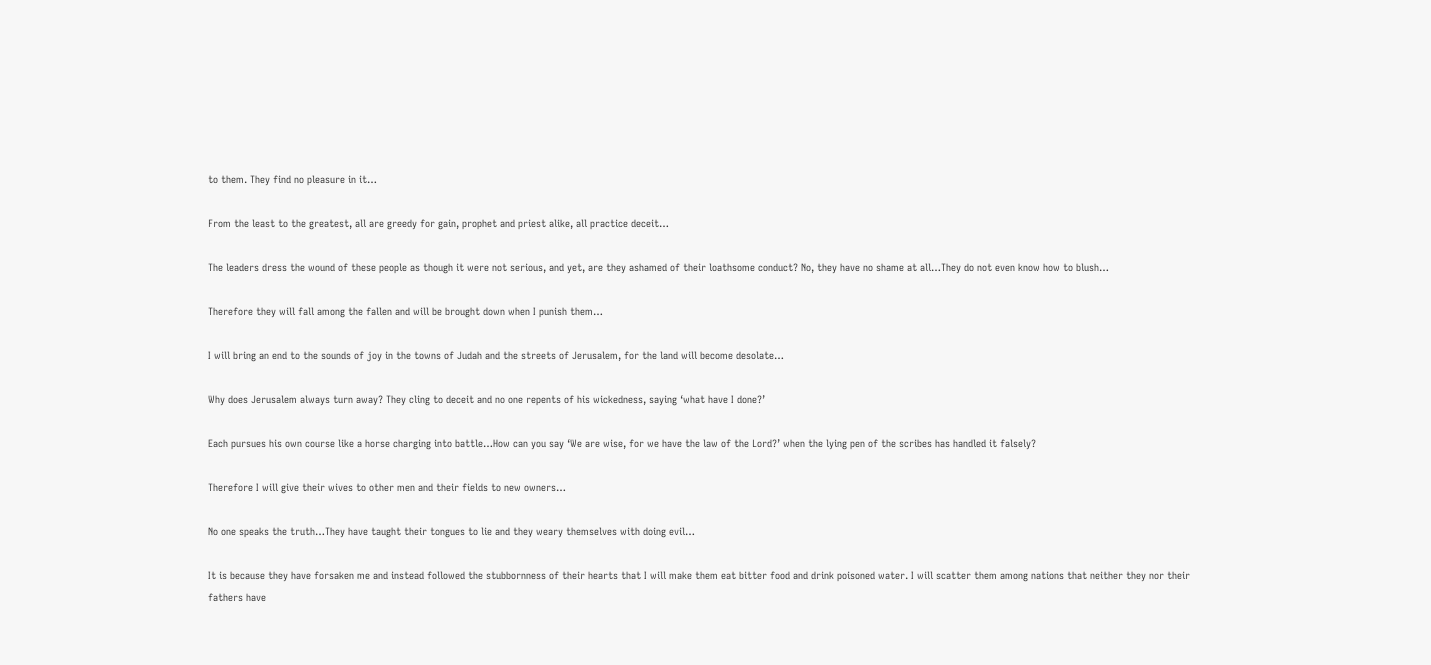to them. They find no pleasure in it…

From the least to the greatest, all are greedy for gain, prophet and priest alike, all practice deceit…

The leaders dress the wound of these people as though it were not serious, and yet, are they ashamed of their loathsome conduct? No, they have no shame at all…They do not even know how to blush…

Therefore they will fall among the fallen and will be brought down when I punish them…

I will bring an end to the sounds of joy in the towns of Judah and the streets of Jerusalem, for the land will become desolate…

Why does Jerusalem always turn away? They cling to deceit and no one repents of his wickedness, saying ‘what have I done?’

Each pursues his own course like a horse charging into battle…How can you say ‘We are wise, for we have the law of the Lord?’ when the lying pen of the scribes has handled it falsely?

Therefore I will give their wives to other men and their fields to new owners…

No one speaks the truth…They have taught their tongues to lie and they weary themselves with doing evil…

It is because they have forsaken me and instead followed the stubbornness of their hearts that I will make them eat bitter food and drink poisoned water. I will scatter them among nations that neither they nor their fathers have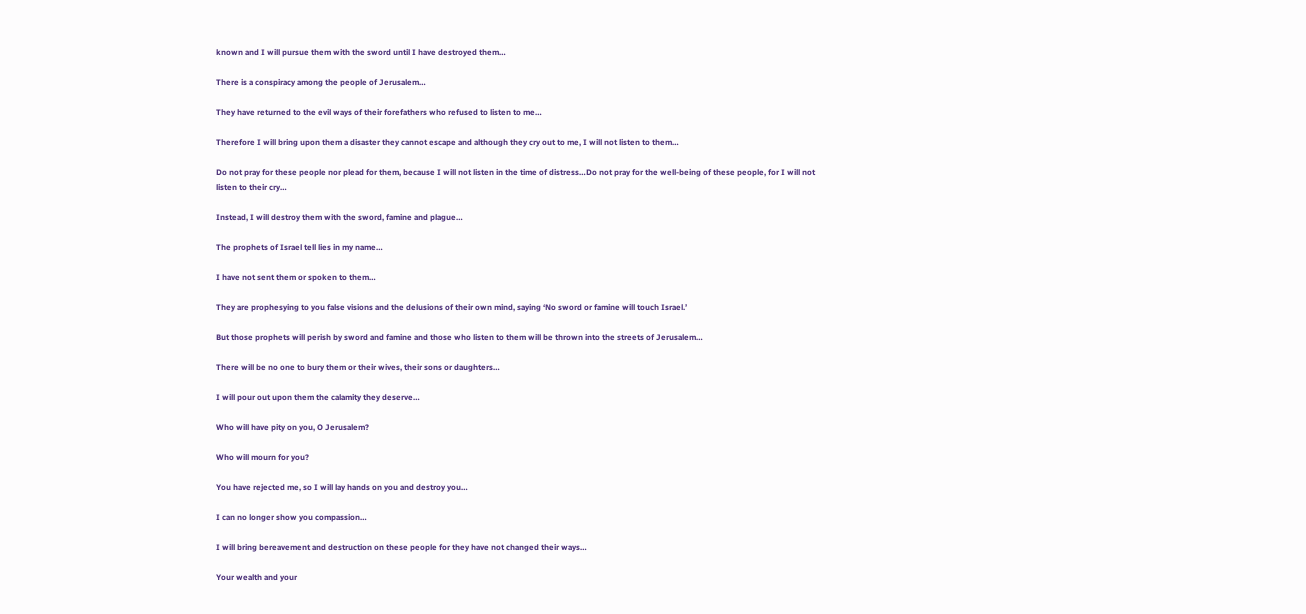known and I will pursue them with the sword until I have destroyed them…

There is a conspiracy among the people of Jerusalem…

They have returned to the evil ways of their forefathers who refused to listen to me…

Therefore I will bring upon them a disaster they cannot escape and although they cry out to me, I will not listen to them…

Do not pray for these people nor plead for them, because I will not listen in the time of distress…Do not pray for the well-being of these people, for I will not listen to their cry…

Instead, I will destroy them with the sword, famine and plague…

The prophets of Israel tell lies in my name…

I have not sent them or spoken to them…

They are prophesying to you false visions and the delusions of their own mind, saying ‘No sword or famine will touch Israel.’

But those prophets will perish by sword and famine and those who listen to them will be thrown into the streets of Jerusalem…

There will be no one to bury them or their wives, their sons or daughters…

I will pour out upon them the calamity they deserve…

Who will have pity on you, O Jerusalem?

Who will mourn for you?

You have rejected me, so I will lay hands on you and destroy you…

I can no longer show you compassion…

I will bring bereavement and destruction on these people for they have not changed their ways…

Your wealth and your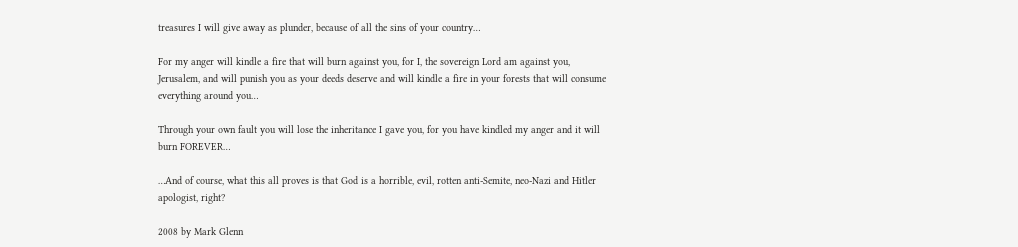treasures I will give away as plunder, because of all the sins of your country…

For my anger will kindle a fire that will burn against you, for I, the sovereign Lord am against you, Jerusalem, and will punish you as your deeds deserve and will kindle a fire in your forests that will consume everything around you…

Through your own fault you will lose the inheritance I gave you, for you have kindled my anger and it will burn FOREVER…

…And of course, what this all proves is that God is a horrible, evil, rotten anti-Semite, neo-Nazi and Hitler apologist, right?

2008 by Mark Glenn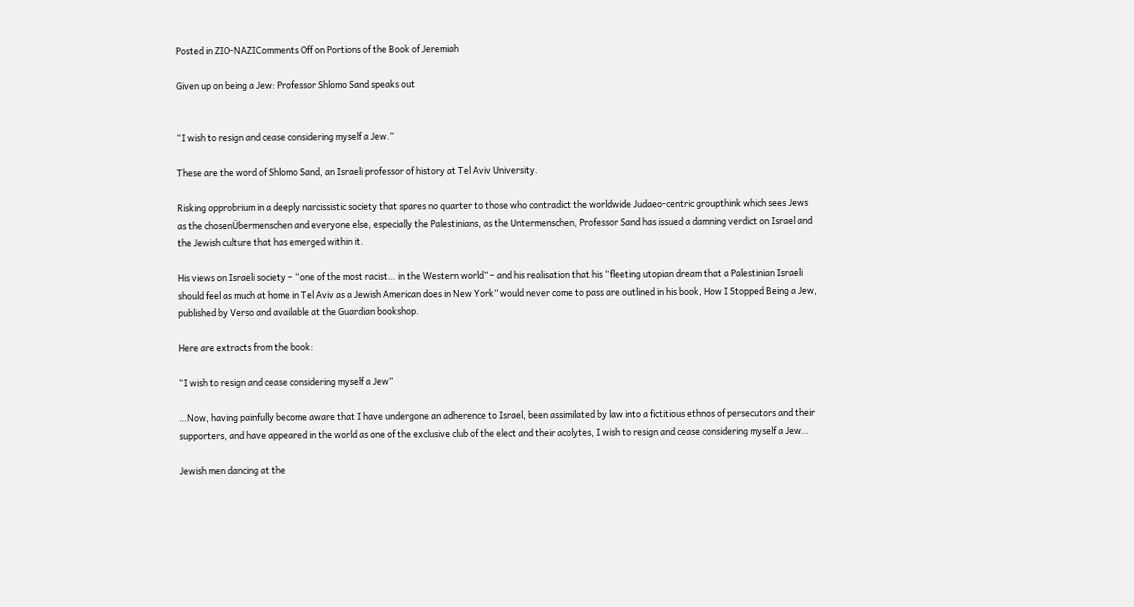Posted in ZIO-NAZIComments Off on Portions of the Book of Jeremiah

Given up on being a Jew: Professor Shlomo Sand speaks out


“I wish to resign and cease considering myself a Jew.”

These are the word of Shlomo Sand, an Israeli professor of history at Tel Aviv University.

Risking opprobrium in a deeply narcissistic society that spares no quarter to those who contradict the worldwide Judaeo-centric groupthink which sees Jews as the chosenÜbermenschen and everyone else, especially the Palestinians, as the Untermenschen, Professor Sand has issued a damning verdict on Israel and the Jewish culture that has emerged within it.

His views on Israeli society – “one of the most racist… in the Western world” – and his realisation that his “fleeting utopian dream that a Palestinian Israeli should feel as much at home in Tel Aviv as a Jewish American does in New York” would never come to pass are outlined in his book, How I Stopped Being a Jew, published by Verso and available at the Guardian bookshop.

Here are extracts from the book:

“I wish to resign and cease considering myself a Jew”

…Now, having painfully become aware that I have undergone an adherence to Israel, been assimilated by law into a fictitious ethnos of persecutors and their supporters, and have appeared in the world as one of the exclusive club of the elect and their acolytes, I wish to resign and cease considering myself a Jew…

Jewish men dancing at the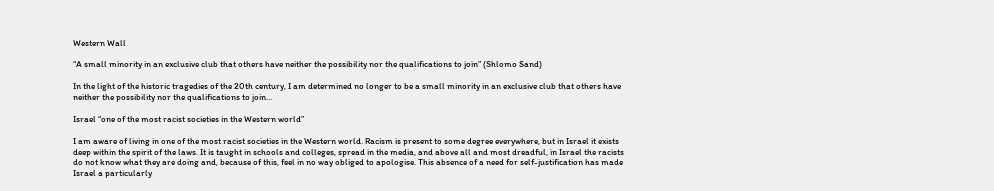Western Wall

“A small minority in an exclusive club that others have neither the possibility nor the qualifications to join” (Shlomo Sand)

In the light of the historic tragedies of the 20th century, I am determined no longer to be a small minority in an exclusive club that others have neither the possibility nor the qualifications to join…

Israel “one of the most racist societies in the Western world”

I am aware of living in one of the most racist societies in the Western world. Racism is present to some degree everywhere, but in Israel it exists deep within the spirit of the laws. It is taught in schools and colleges, spread in the media, and above all and most dreadful, in Israel the racists do not know what they are doing and, because of this, feel in no way obliged to apologise. This absence of a need for self-justification has made Israel a particularly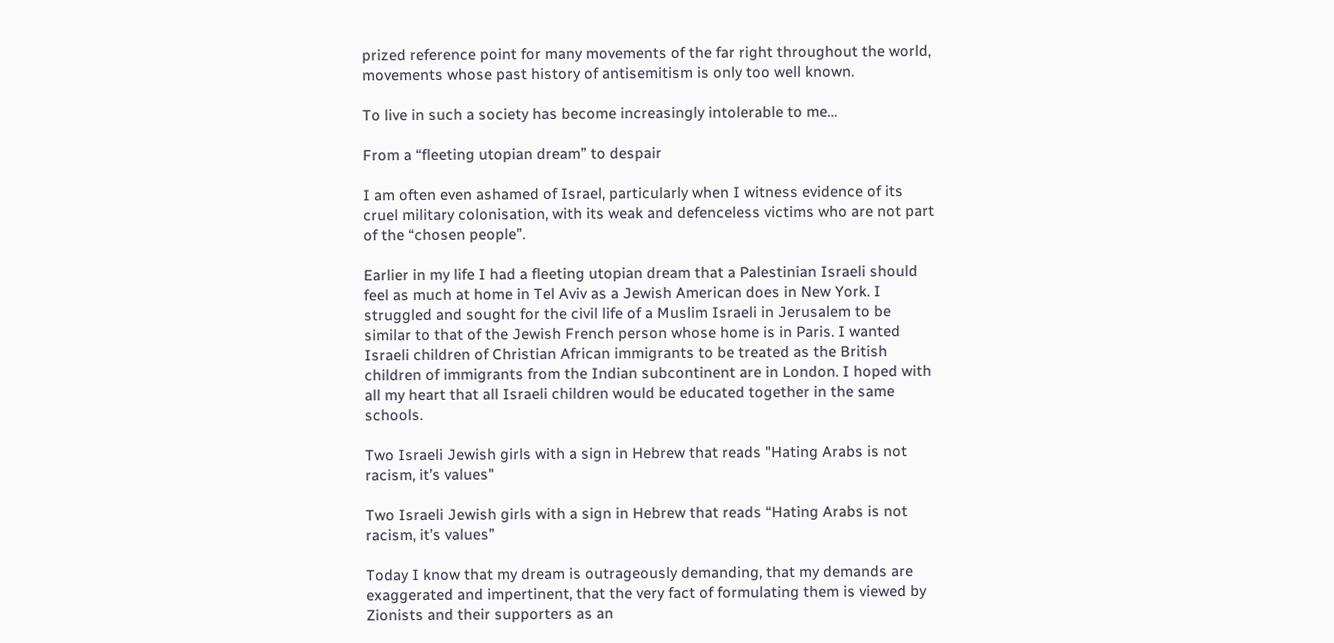prized reference point for many movements of the far right throughout the world, movements whose past history of antisemitism is only too well known.

To live in such a society has become increasingly intolerable to me…

From a “fleeting utopian dream” to despair

I am often even ashamed of Israel, particularly when I witness evidence of its cruel military colonisation, with its weak and defenceless victims who are not part of the “chosen people”.

Earlier in my life I had a fleeting utopian dream that a Palestinian Israeli should feel as much at home in Tel Aviv as a Jewish American does in New York. I struggled and sought for the civil life of a Muslim Israeli in Jerusalem to be similar to that of the Jewish French person whose home is in Paris. I wanted Israeli children of Christian African immigrants to be treated as the British children of immigrants from the Indian subcontinent are in London. I hoped with all my heart that all Israeli children would be educated together in the same schools.

Two Israeli Jewish girls with a sign in Hebrew that reads "Hating Arabs is not racism, it’s values"

Two Israeli Jewish girls with a sign in Hebrew that reads “Hating Arabs is not racism, it’s values”

Today I know that my dream is outrageously demanding, that my demands are exaggerated and impertinent, that the very fact of formulating them is viewed by Zionists and their supporters as an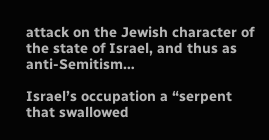attack on the Jewish character of the state of Israel, and thus as anti-Semitism…

Israel’s occupation a “serpent that swallowed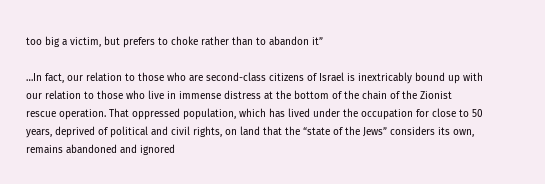too big a victim, but prefers to choke rather than to abandon it”

…In fact, our relation to those who are second-class citizens of Israel is inextricably bound up with our relation to those who live in immense distress at the bottom of the chain of the Zionist rescue operation. That oppressed population, which has lived under the occupation for close to 50 years, deprived of political and civil rights, on land that the “state of the Jews” considers its own, remains abandoned and ignored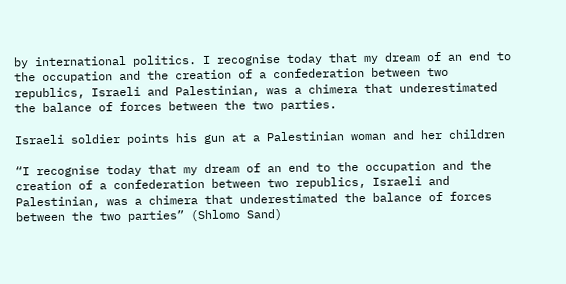by international politics. I recognise today that my dream of an end to the occupation and the creation of a confederation between two republics, Israeli and Palestinian, was a chimera that underestimated the balance of forces between the two parties.

Israeli soldier points his gun at a Palestinian woman and her children

“I recognise today that my dream of an end to the occupation and the creation of a confederation between two republics, Israeli and Palestinian, was a chimera that underestimated the balance of forces between the two parties” (Shlomo Sand)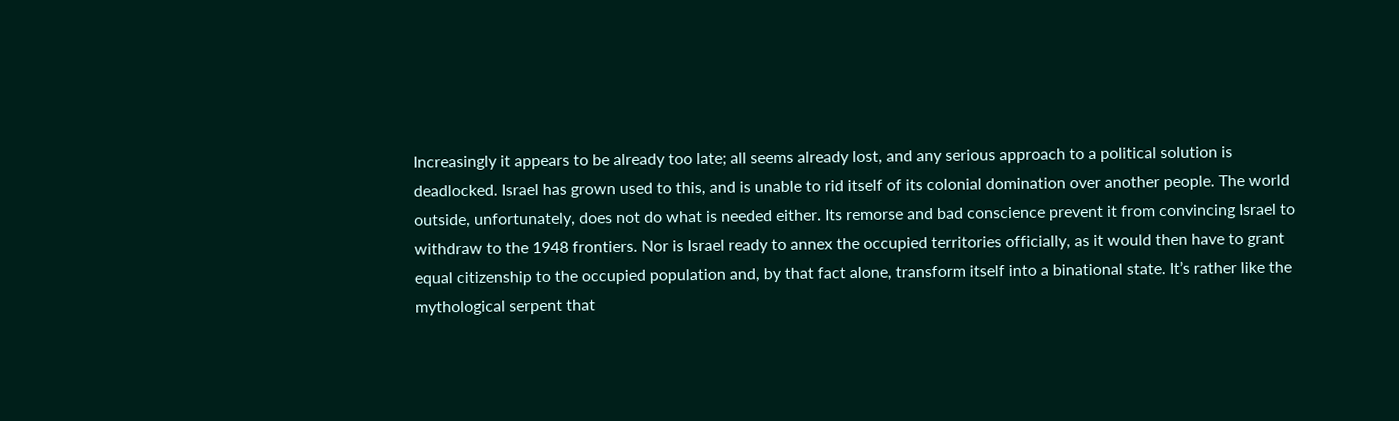Increasingly it appears to be already too late; all seems already lost, and any serious approach to a political solution is deadlocked. Israel has grown used to this, and is unable to rid itself of its colonial domination over another people. The world outside, unfortunately, does not do what is needed either. Its remorse and bad conscience prevent it from convincing Israel to withdraw to the 1948 frontiers. Nor is Israel ready to annex the occupied territories officially, as it would then have to grant equal citizenship to the occupied population and, by that fact alone, transform itself into a binational state. It’s rather like the mythological serpent that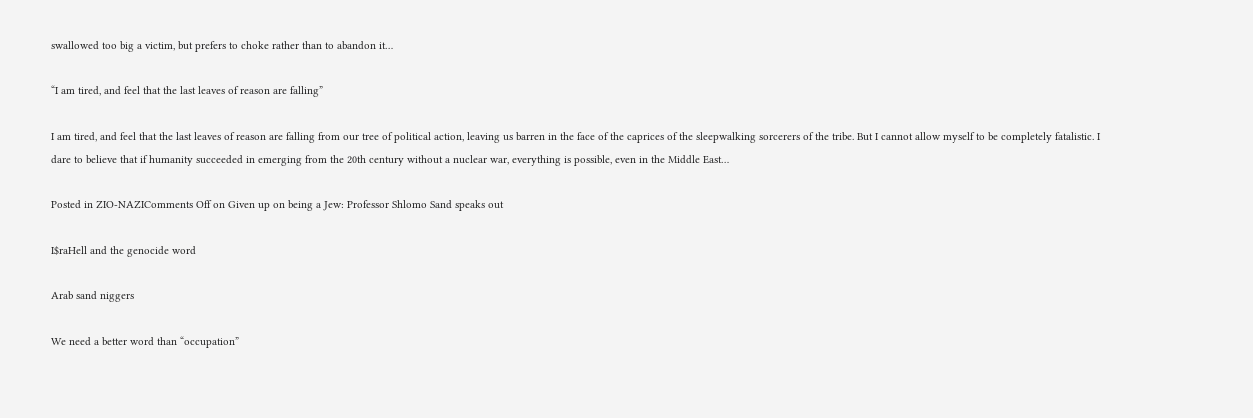swallowed too big a victim, but prefers to choke rather than to abandon it…

“I am tired, and feel that the last leaves of reason are falling”

I am tired, and feel that the last leaves of reason are falling from our tree of political action, leaving us barren in the face of the caprices of the sleepwalking sorcerers of the tribe. But I cannot allow myself to be completely fatalistic. I dare to believe that if humanity succeeded in emerging from the 20th century without a nuclear war, everything is possible, even in the Middle East…

Posted in ZIO-NAZIComments Off on Given up on being a Jew: Professor Shlomo Sand speaks out

I$raHell and the genocide word

Arab sand niggers

We need a better word than “occupation”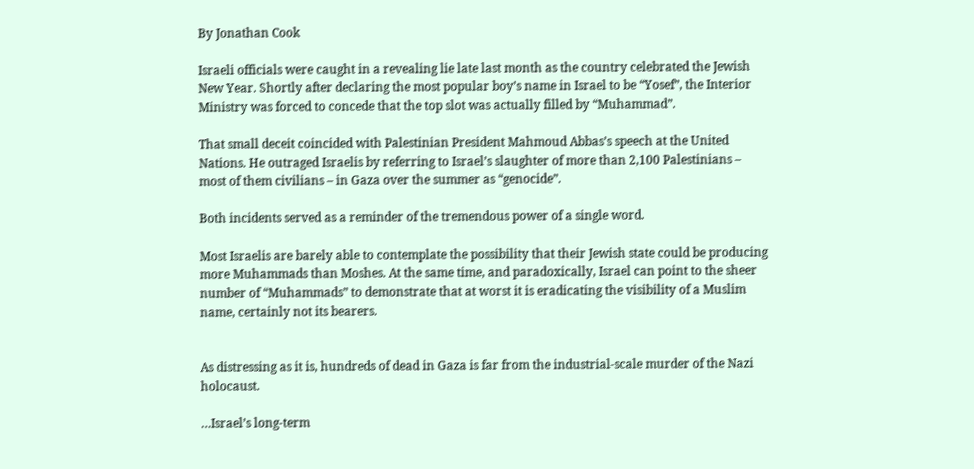By Jonathan Cook

Israeli officials were caught in a revealing lie late last month as the country celebrated the Jewish New Year. Shortly after declaring the most popular boy’s name in Israel to be “Yosef”, the Interior Ministry was forced to concede that the top slot was actually filled by “Muhammad”.

That small deceit coincided with Palestinian President Mahmoud Abbas’s speech at the United Nations. He outraged Israelis by referring to Israel’s slaughter of more than 2,100 Palestinians – most of them civilians – in Gaza over the summer as “genocide”.

Both incidents served as a reminder of the tremendous power of a single word.

Most Israelis are barely able to contemplate the possibility that their Jewish state could be producing more Muhammads than Moshes. At the same time, and paradoxically, Israel can point to the sheer number of “Muhammads” to demonstrate that at worst it is eradicating the visibility of a Muslim name, certainly not its bearers.


As distressing as it is, hundreds of dead in Gaza is far from the industrial-scale murder of the Nazi holocaust.

…Israel’s long-term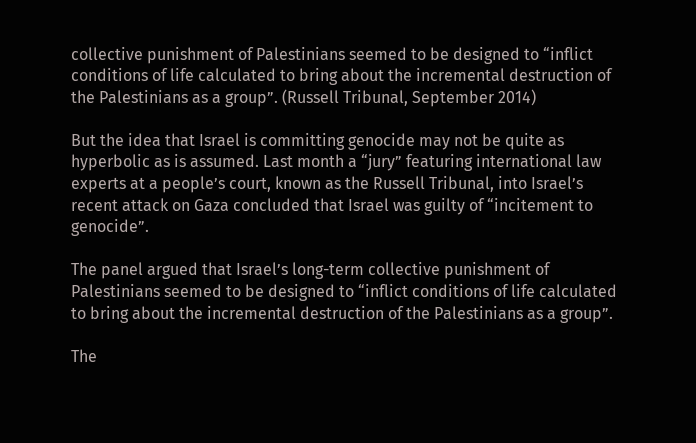collective punishment of Palestinians seemed to be designed to “inflict conditions of life calculated to bring about the incremental destruction of the Palestinians as a group”. (Russell Tribunal, September 2014)

But the idea that Israel is committing genocide may not be quite as hyperbolic as is assumed. Last month a “jury” featuring international law experts at a people’s court, known as the Russell Tribunal, into Israel’s recent attack on Gaza concluded that Israel was guilty of “incitement to genocide”.

The panel argued that Israel’s long-term collective punishment of Palestinians seemed to be designed to “inflict conditions of life calculated to bring about the incremental destruction of the Palestinians as a group”.

The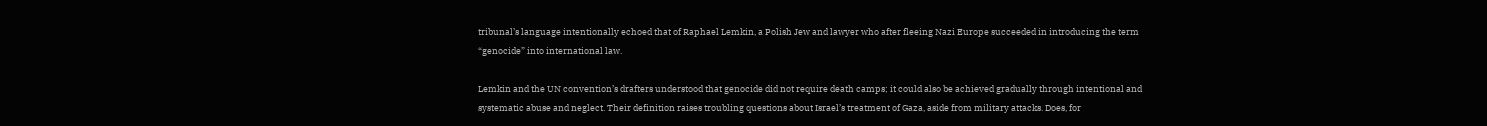tribunal’s language intentionally echoed that of Raphael Lemkin, a Polish Jew and lawyer who after fleeing Nazi Europe succeeded in introducing the term “genocide” into international law.

Lemkin and the UN convention’s drafters understood that genocide did not require death camps; it could also be achieved gradually through intentional and systematic abuse and neglect. Their definition raises troubling questions about Israel’s treatment of Gaza, aside from military attacks. Does, for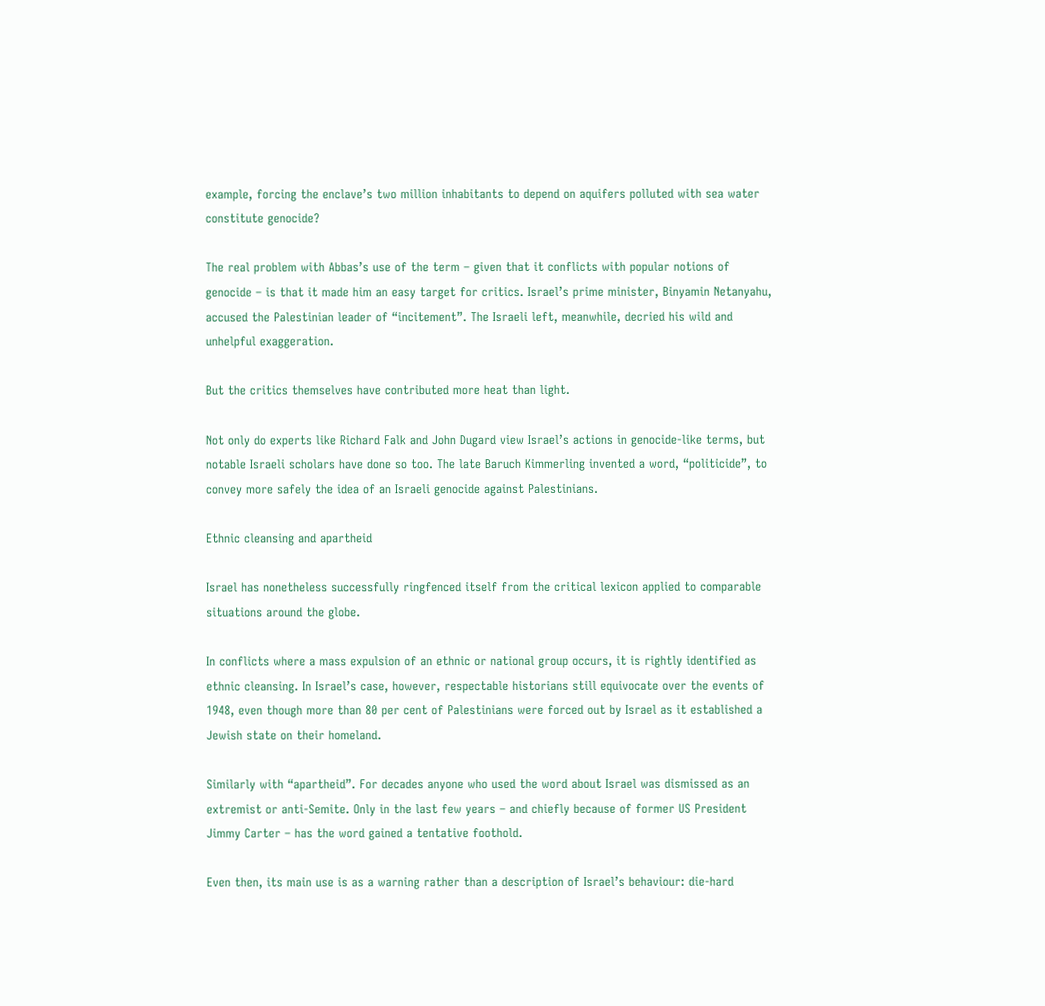example, forcing the enclave’s two million inhabitants to depend on aquifers polluted with sea water constitute genocide?

The real problem with Abbas’s use of the term – given that it conflicts with popular notions of genocide – is that it made him an easy target for critics. Israel’s prime minister, Binyamin Netanyahu, accused the Palestinian leader of “incitement”. The Israeli left, meanwhile, decried his wild and unhelpful exaggeration.

But the critics themselves have contributed more heat than light.

Not only do experts like Richard Falk and John Dugard view Israel’s actions in genocide-like terms, but notable Israeli scholars have done so too. The late Baruch Kimmerling invented a word, “politicide”, to convey more safely the idea of an Israeli genocide against Palestinians.

Ethnic cleansing and apartheid

Israel has nonetheless successfully ringfenced itself from the critical lexicon applied to comparable situations around the globe.

In conflicts where a mass expulsion of an ethnic or national group occurs, it is rightly identified as ethnic cleansing. In Israel’s case, however, respectable historians still equivocate over the events of 1948, even though more than 80 per cent of Palestinians were forced out by Israel as it established a Jewish state on their homeland.

Similarly with “apartheid”. For decades anyone who used the word about Israel was dismissed as an extremist or anti-Semite. Only in the last few years – and chiefly because of former US President Jimmy Carter – has the word gained a tentative foothold.

Even then, its main use is as a warning rather than a description of Israel’s behaviour: die-hard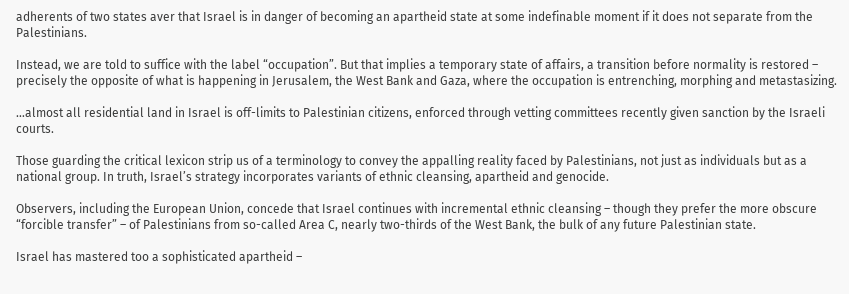adherents of two states aver that Israel is in danger of becoming an apartheid state at some indefinable moment if it does not separate from the Palestinians.

Instead, we are told to suffice with the label “occupation”. But that implies a temporary state of affairs, a transition before normality is restored – precisely the opposite of what is happening in Jerusalem, the West Bank and Gaza, where the occupation is entrenching, morphing and metastasizing.

…almost all residential land in Israel is off-limits to Palestinian citizens, enforced through vetting committees recently given sanction by the Israeli courts.

Those guarding the critical lexicon strip us of a terminology to convey the appalling reality faced by Palestinians, not just as individuals but as a national group. In truth, Israel’s strategy incorporates variants of ethnic cleansing, apartheid and genocide.

Observers, including the European Union, concede that Israel continues with incremental ethnic cleansing – though they prefer the more obscure “forcible transfer” – of Palestinians from so-called Area C, nearly two-thirds of the West Bank, the bulk of any future Palestinian state.

Israel has mastered too a sophisticated apartheid –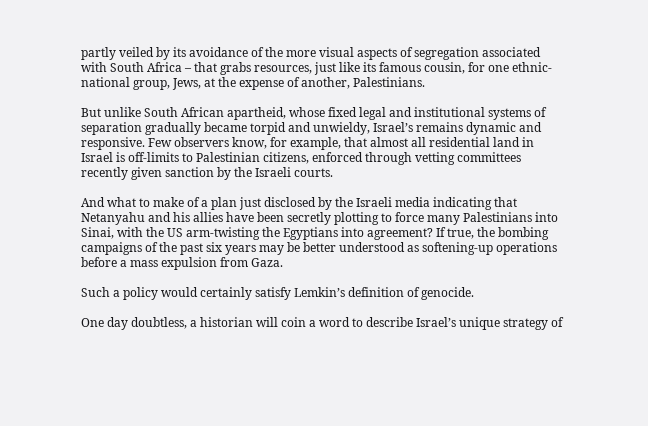partly veiled by its avoidance of the more visual aspects of segregation associated with South Africa – that grabs resources, just like its famous cousin, for one ethnic-national group, Jews, at the expense of another, Palestinians.

But unlike South African apartheid, whose fixed legal and institutional systems of separation gradually became torpid and unwieldy, Israel’s remains dynamic and responsive. Few observers know, for example, that almost all residential land in Israel is off-limits to Palestinian citizens, enforced through vetting committees recently given sanction by the Israeli courts.

And what to make of a plan just disclosed by the Israeli media indicating that Netanyahu and his allies have been secretly plotting to force many Palestinians into Sinai, with the US arm-twisting the Egyptians into agreement? If true, the bombing campaigns of the past six years may be better understood as softening-up operations before a mass expulsion from Gaza.

Such a policy would certainly satisfy Lemkin’s definition of genocide.

One day doubtless, a historian will coin a word to describe Israel’s unique strategy of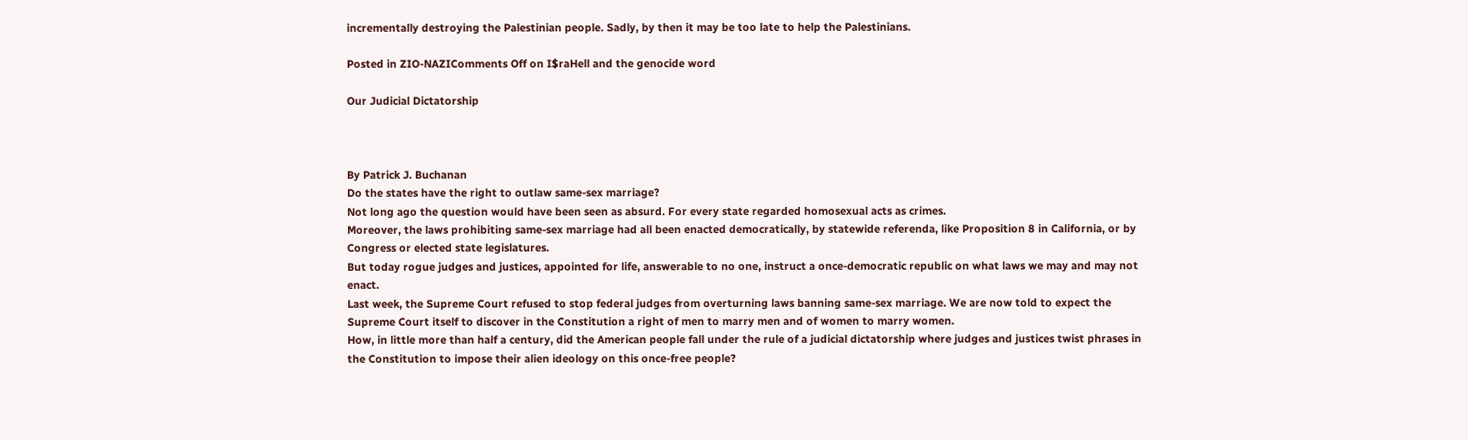incrementally destroying the Palestinian people. Sadly, by then it may be too late to help the Palestinians.

Posted in ZIO-NAZIComments Off on I$raHell and the genocide word

Our Judicial Dictatorship



By Patrick J. Buchanan
Do the states have the right to outlaw same-sex marriage?
Not long ago the question would have been seen as absurd. For every state regarded homosexual acts as crimes.
Moreover, the laws prohibiting same-sex marriage had all been enacted democratically, by statewide referenda, like Proposition 8 in California, or by Congress or elected state legislatures.
But today rogue judges and justices, appointed for life, answerable to no one, instruct a once-democratic republic on what laws we may and may not enact.
Last week, the Supreme Court refused to stop federal judges from overturning laws banning same-sex marriage. We are now told to expect the Supreme Court itself to discover in the Constitution a right of men to marry men and of women to marry women.
How, in little more than half a century, did the American people fall under the rule of a judicial dictatorship where judges and justices twist phrases in the Constitution to impose their alien ideology on this once-free people?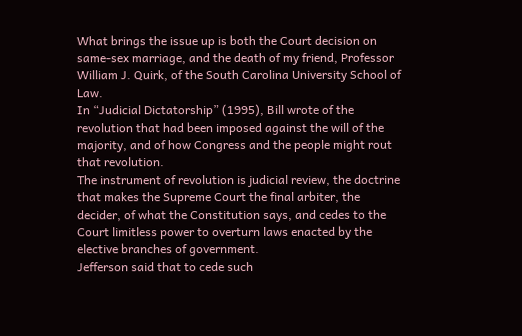What brings the issue up is both the Court decision on same-sex marriage, and the death of my friend, Professor William J. Quirk, of the South Carolina University School of Law.
In “Judicial Dictatorship” (1995), Bill wrote of the revolution that had been imposed against the will of the majority, and of how Congress and the people might rout that revolution.
The instrument of revolution is judicial review, the doctrine that makes the Supreme Court the final arbiter, the decider, of what the Constitution says, and cedes to the Court limitless power to overturn laws enacted by the elective branches of government.
Jefferson said that to cede such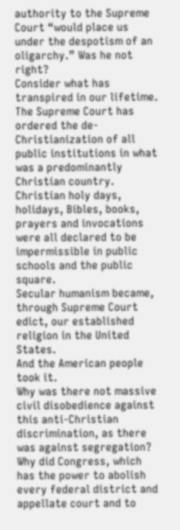authority to the Supreme Court “would place us under the despotism of an oligarchy.” Was he not right?
Consider what has transpired in our lifetime.
The Supreme Court has ordered the de-Christianization of all public institutions in what was a predominantly Christian country. Christian holy days, holidays, Bibles, books, prayers and invocations were all declared to be impermissible in public schools and the public square.
Secular humanism became, through Supreme Court edict, our established religion in the United States.
And the American people took it.
Why was there not massive civil disobedience against this anti-Christian discrimination, as there was against segregation? Why did Congress, which has the power to abolish every federal district and appellate court and to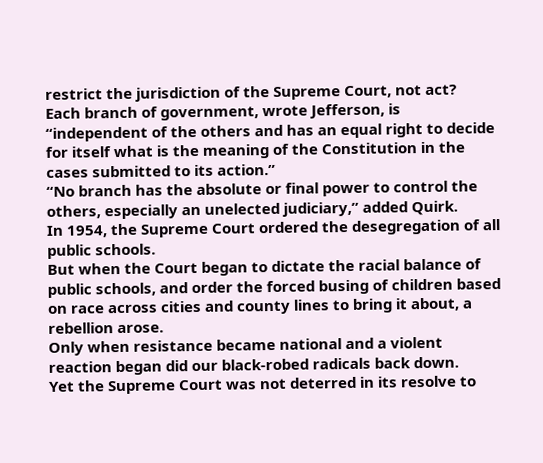restrict the jurisdiction of the Supreme Court, not act?
Each branch of government, wrote Jefferson, is “independent of the others and has an equal right to decide for itself what is the meaning of the Constitution in the cases submitted to its action.”
“No branch has the absolute or final power to control the others, especially an unelected judiciary,” added Quirk.
In 1954, the Supreme Court ordered the desegregation of all public schools.
But when the Court began to dictate the racial balance of public schools, and order the forced busing of children based on race across cities and county lines to bring it about, a rebellion arose.
Only when resistance became national and a violent reaction began did our black-robed radicals back down.
Yet the Supreme Court was not deterred in its resolve to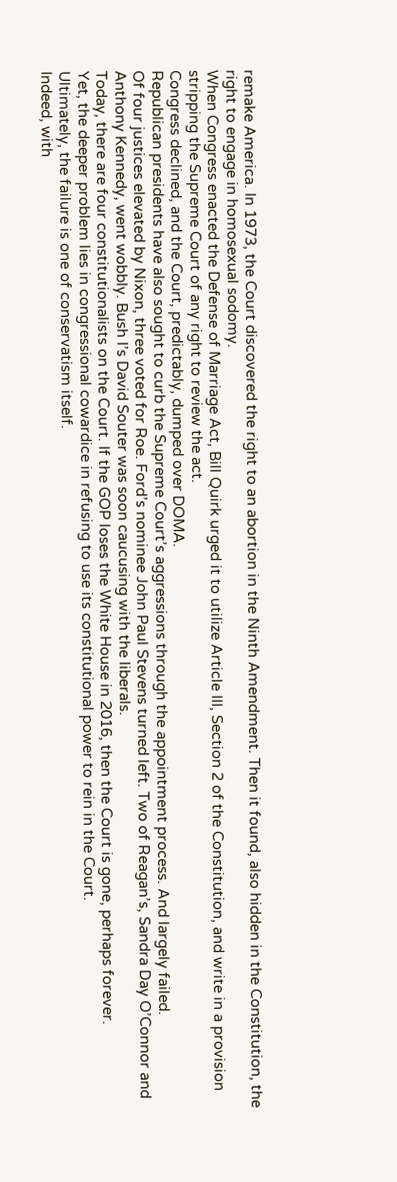remake America. In 1973, the Court discovered the right to an abortion in the Ninth Amendment. Then it found, also hidden in the Constitution, the right to engage in homosexual sodomy.
When Congress enacted the Defense of Marriage Act, Bill Quirk urged it to utilize Article III, Section 2 of the Constitution, and write in a provision stripping the Supreme Court of any right to review the act.
Congress declined, and the Court, predictably, dumped over DOMA.
Republican presidents have also sought to curb the Supreme Court’s aggressions through the appointment process. And largely failed.
Of four justices elevated by Nixon, three voted for Roe. Ford’s nominee John Paul Stevens turned left. Two of Reagan’s, Sandra Day O’Connor and Anthony Kennedy, went wobbly. Bush I’s David Souter was soon caucusing with the liberals.
Today, there are four constitutionalists on the Court. If the GOP loses the White House in 2016, then the Court is gone, perhaps forever.
Yet, the deeper problem lies in congressional cowardice in refusing to use its constitutional power to rein in the Court.
Ultimately, the failure is one of conservatism itself.
Indeed, with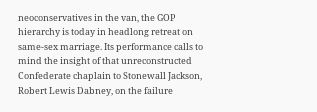neoconservatives in the van, the GOP hierarchy is today in headlong retreat on same-sex marriage. Its performance calls to mind the insight of that unreconstructed Confederate chaplain to Stonewall Jackson, Robert Lewis Dabney, on the failure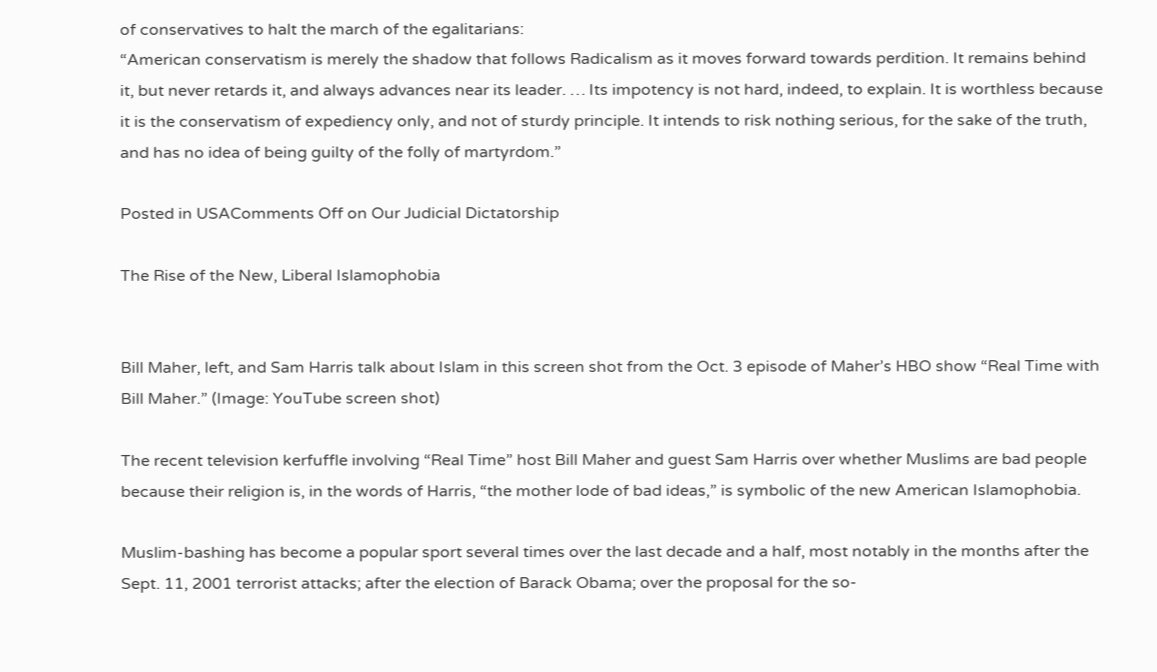of conservatives to halt the march of the egalitarians:
“American conservatism is merely the shadow that follows Radicalism as it moves forward towards perdition. It remains behind it, but never retards it, and always advances near its leader. … Its impotency is not hard, indeed, to explain. It is worthless because it is the conservatism of expediency only, and not of sturdy principle. It intends to risk nothing serious, for the sake of the truth, and has no idea of being guilty of the folly of martyrdom.”

Posted in USAComments Off on Our Judicial Dictatorship

The Rise of the New, Liberal Islamophobia


Bill Maher, left, and Sam Harris talk about Islam in this screen shot from the Oct. 3 episode of Maher’s HBO show “Real Time with Bill Maher.” (Image: YouTube screen shot)

The recent television kerfuffle involving “Real Time” host Bill Maher and guest Sam Harris over whether Muslims are bad people because their religion is, in the words of Harris, “the mother lode of bad ideas,” is symbolic of the new American Islamophobia.

Muslim-bashing has become a popular sport several times over the last decade and a half, most notably in the months after the Sept. 11, 2001 terrorist attacks; after the election of Barack Obama; over the proposal for the so-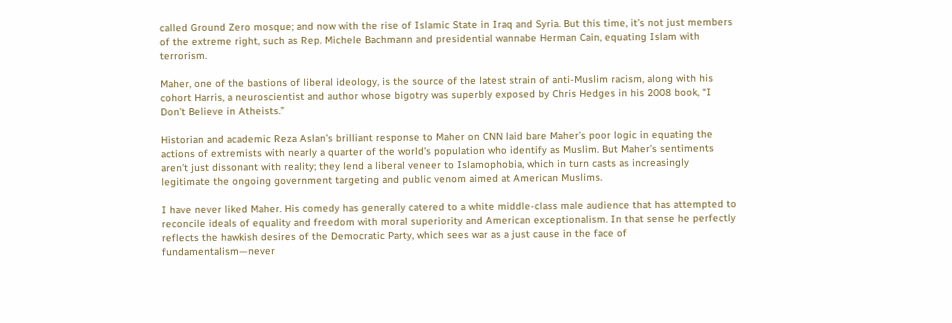called Ground Zero mosque; and now with the rise of Islamic State in Iraq and Syria. But this time, it’s not just members of the extreme right, such as Rep. Michele Bachmann and presidential wannabe Herman Cain, equating Islam with terrorism.

Maher, one of the bastions of liberal ideology, is the source of the latest strain of anti-Muslim racism, along with his cohort Harris, a neuroscientist and author whose bigotry was superbly exposed by Chris Hedges in his 2008 book, “I Don’t Believe in Atheists.”

Historian and academic Reza Aslan’s brilliant response to Maher on CNN laid bare Maher’s poor logic in equating the actions of extremists with nearly a quarter of the world’s population who identify as Muslim. But Maher’s sentiments aren’t just dissonant with reality; they lend a liberal veneer to Islamophobia, which in turn casts as increasingly legitimate the ongoing government targeting and public venom aimed at American Muslims.

I have never liked Maher. His comedy has generally catered to a white middle-class male audience that has attempted to reconcile ideals of equality and freedom with moral superiority and American exceptionalism. In that sense he perfectly reflects the hawkish desires of the Democratic Party, which sees war as a just cause in the face of fundamentalism—never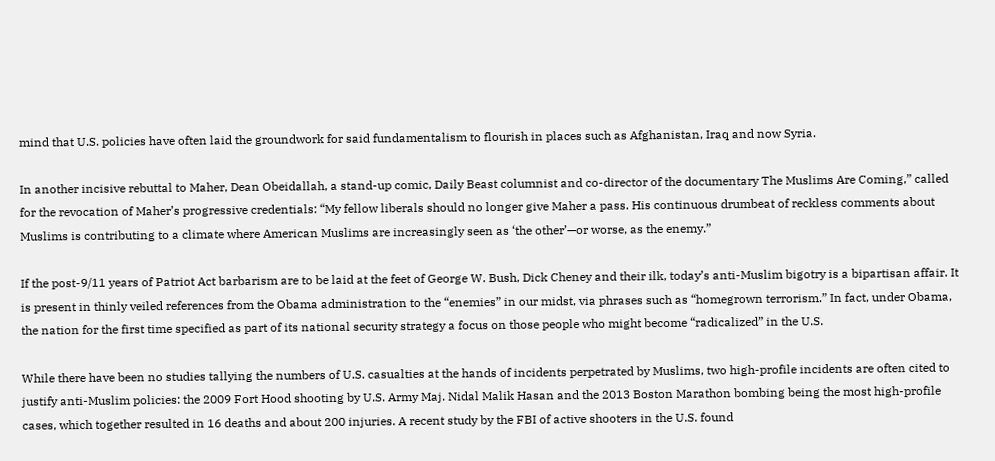mind that U.S. policies have often laid the groundwork for said fundamentalism to flourish in places such as Afghanistan, Iraq and now Syria.

In another incisive rebuttal to Maher, Dean Obeidallah, a stand-up comic, Daily Beast columnist and co-director of the documentary The Muslims Are Coming,” called for the revocation of Maher’s progressive credentials: “My fellow liberals should no longer give Maher a pass. His continuous drumbeat of reckless comments about Muslims is contributing to a climate where American Muslims are increasingly seen as ‘the other’—or worse, as the enemy.”

If the post-9/11 years of Patriot Act barbarism are to be laid at the feet of George W. Bush, Dick Cheney and their ilk, today’s anti-Muslim bigotry is a bipartisan affair. It is present in thinly veiled references from the Obama administration to the “enemies” in our midst, via phrases such as “homegrown terrorism.” In fact, under Obama, the nation for the first time specified as part of its national security strategy a focus on those people who might become “radicalized” in the U.S.

While there have been no studies tallying the numbers of U.S. casualties at the hands of incidents perpetrated by Muslims, two high-profile incidents are often cited to justify anti-Muslim policies: the 2009 Fort Hood shooting by U.S. Army Maj. Nidal Malik Hasan and the 2013 Boston Marathon bombing being the most high-profile cases, which together resulted in 16 deaths and about 200 injuries. A recent study by the FBI of active shooters in the U.S. found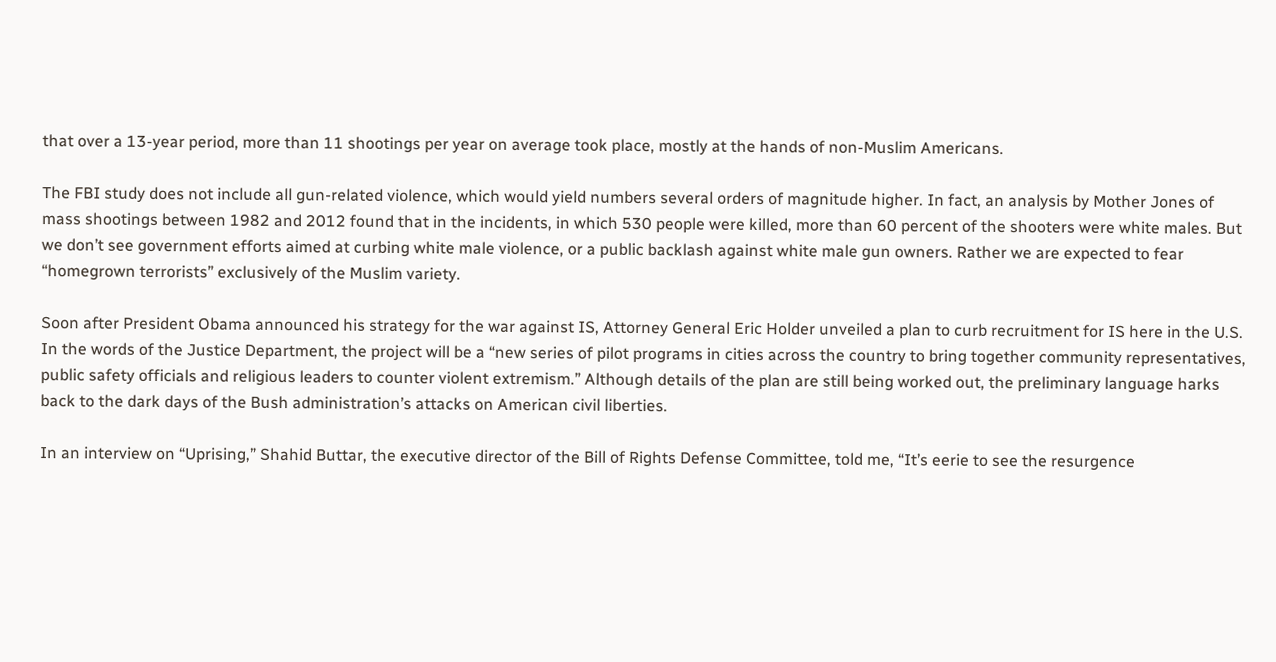that over a 13-year period, more than 11 shootings per year on average took place, mostly at the hands of non-Muslim Americans.

The FBI study does not include all gun-related violence, which would yield numbers several orders of magnitude higher. In fact, an analysis by Mother Jones of mass shootings between 1982 and 2012 found that in the incidents, in which 530 people were killed, more than 60 percent of the shooters were white males. But we don’t see government efforts aimed at curbing white male violence, or a public backlash against white male gun owners. Rather we are expected to fear “homegrown terrorists” exclusively of the Muslim variety.

Soon after President Obama announced his strategy for the war against IS, Attorney General Eric Holder unveiled a plan to curb recruitment for IS here in the U.S. In the words of the Justice Department, the project will be a “new series of pilot programs in cities across the country to bring together community representatives, public safety officials and religious leaders to counter violent extremism.” Although details of the plan are still being worked out, the preliminary language harks back to the dark days of the Bush administration’s attacks on American civil liberties.

In an interview on “Uprising,” Shahid Buttar, the executive director of the Bill of Rights Defense Committee, told me, “It’s eerie to see the resurgence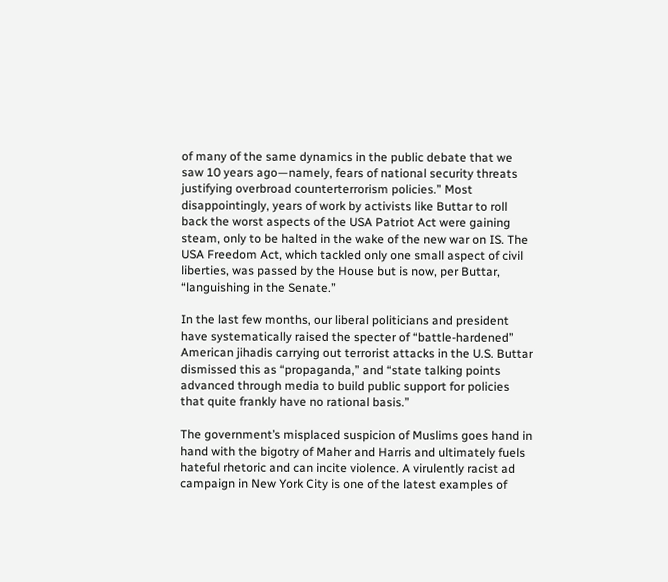of many of the same dynamics in the public debate that we saw 10 years ago—namely, fears of national security threats justifying overbroad counterterrorism policies.” Most disappointingly, years of work by activists like Buttar to roll back the worst aspects of the USA Patriot Act were gaining steam, only to be halted in the wake of the new war on IS. The USA Freedom Act, which tackled only one small aspect of civil liberties, was passed by the House but is now, per Buttar, “languishing in the Senate.”

In the last few months, our liberal politicians and president have systematically raised the specter of “battle-hardened” American jihadis carrying out terrorist attacks in the U.S. Buttar dismissed this as “propaganda,” and “state talking points advanced through media to build public support for policies that quite frankly have no rational basis.”

The government’s misplaced suspicion of Muslims goes hand in hand with the bigotry of Maher and Harris and ultimately fuels hateful rhetoric and can incite violence. A virulently racist ad campaign in New York City is one of the latest examples of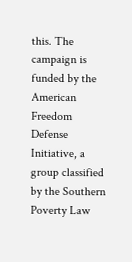this. The campaign is funded by the American Freedom Defense Initiative, a group classified by the Southern Poverty Law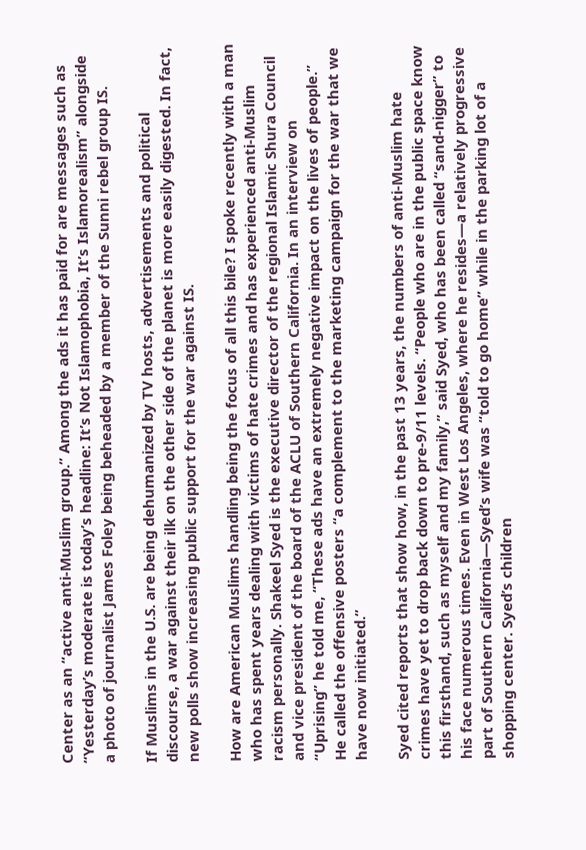Center as an “active anti-Muslim group.” Among the ads it has paid for are messages such as “Yesterday’s moderate is today’s headline: It’s Not Islamophobia, It’s Islamorealism” alongside a photo of journalist James Foley being beheaded by a member of the Sunni rebel group IS.

If Muslims in the U.S. are being dehumanized by TV hosts, advertisements and political discourse, a war against their ilk on the other side of the planet is more easily digested. In fact, new polls show increasing public support for the war against IS.

How are American Muslims handling being the focus of all this bile? I spoke recently with a man who has spent years dealing with victims of hate crimes and has experienced anti-Muslim racism personally. Shakeel Syed is the executive director of the regional Islamic Shura Council and vice president of the board of the ACLU of Southern California. In an interview on “Uprising” he told me, “These ads have an extremely negative impact on the lives of people.” He called the offensive posters “a complement to the marketing campaign for the war that we have now initiated.”

Syed cited reports that show how, in the past 13 years, the numbers of anti-Muslim hate crimes have yet to drop back down to pre-9/11 levels. “People who are in the public space know this firsthand, such as myself and my family,” said Syed, who has been called “sand-nigger” to his face numerous times. Even in West Los Angeles, where he resides—a relatively progressive part of Southern California—Syed’s wife was “told to go home” while in the parking lot of a shopping center. Syed’s children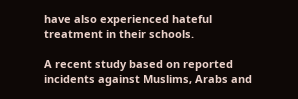have also experienced hateful treatment in their schools.

A recent study based on reported incidents against Muslims, Arabs and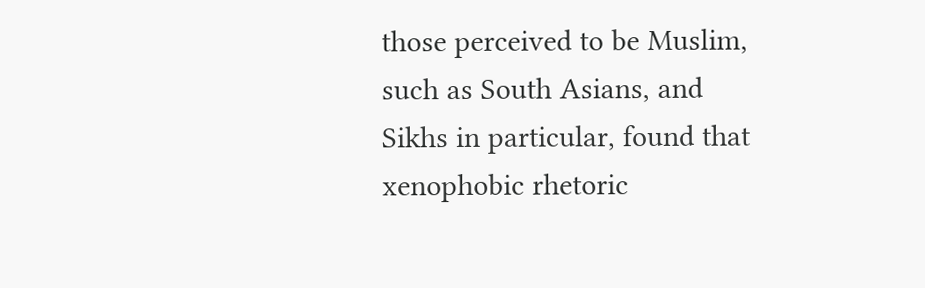those perceived to be Muslim, such as South Asians, and Sikhs in particular, found that xenophobic rhetoric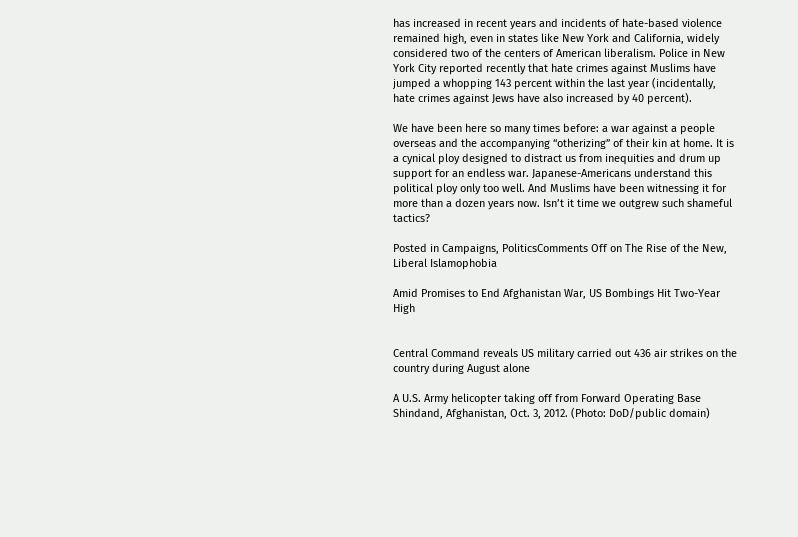has increased in recent years and incidents of hate-based violence remained high, even in states like New York and California, widely considered two of the centers of American liberalism. Police in New York City reported recently that hate crimes against Muslims have jumped a whopping 143 percent within the last year (incidentally, hate crimes against Jews have also increased by 40 percent).

We have been here so many times before: a war against a people overseas and the accompanying “otherizing” of their kin at home. It is a cynical ploy designed to distract us from inequities and drum up support for an endless war. Japanese-Americans understand this political ploy only too well. And Muslims have been witnessing it for more than a dozen years now. Isn’t it time we outgrew such shameful tactics?

Posted in Campaigns, PoliticsComments Off on The Rise of the New, Liberal Islamophobia

Amid Promises to End Afghanistan War, US Bombings Hit Two-Year High


Central Command reveals US military carried out 436 air strikes on the country during August alone

A U.S. Army helicopter taking off from Forward Operating Base Shindand, Afghanistan, Oct. 3, 2012. (Photo: DoD/public domain)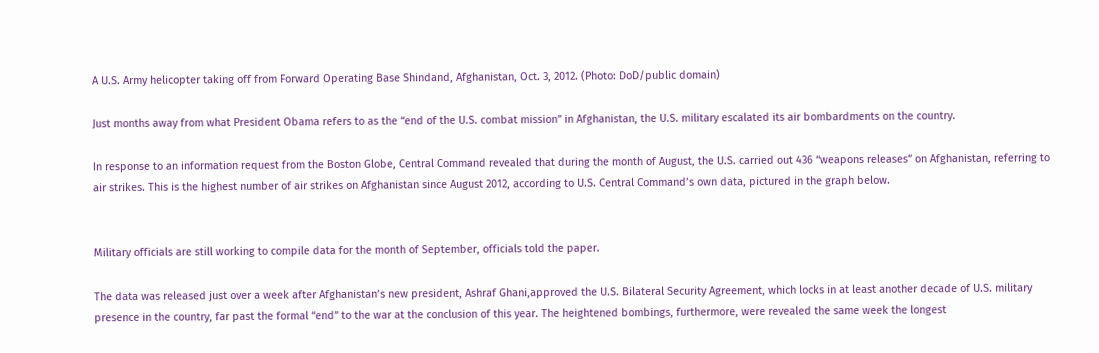A U.S. Army helicopter taking off from Forward Operating Base Shindand, Afghanistan, Oct. 3, 2012. (Photo: DoD/public domain)

Just months away from what President Obama refers to as the “end of the U.S. combat mission” in Afghanistan, the U.S. military escalated its air bombardments on the country.

In response to an information request from the Boston Globe, Central Command revealed that during the month of August, the U.S. carried out 436 “weapons releases” on Afghanistan, referring to air strikes. This is the highest number of air strikes on Afghanistan since August 2012, according to U.S. Central Command’s own data, pictured in the graph below.


Military officials are still working to compile data for the month of September, officials told the paper.

The data was released just over a week after Afghanistan’s new president, Ashraf Ghani,approved the U.S. Bilateral Security Agreement, which locks in at least another decade of U.S. military presence in the country, far past the formal “end” to the war at the conclusion of this year. The heightened bombings, furthermore, were revealed the same week the longest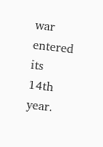war entered its 14th year.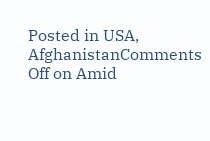Posted in USA, AfghanistanComments Off on Amid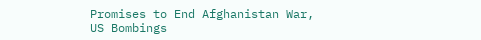Promises to End Afghanistan War, US Bombings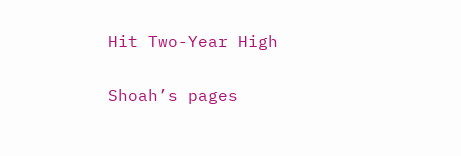Hit Two-Year High

Shoah’s pages